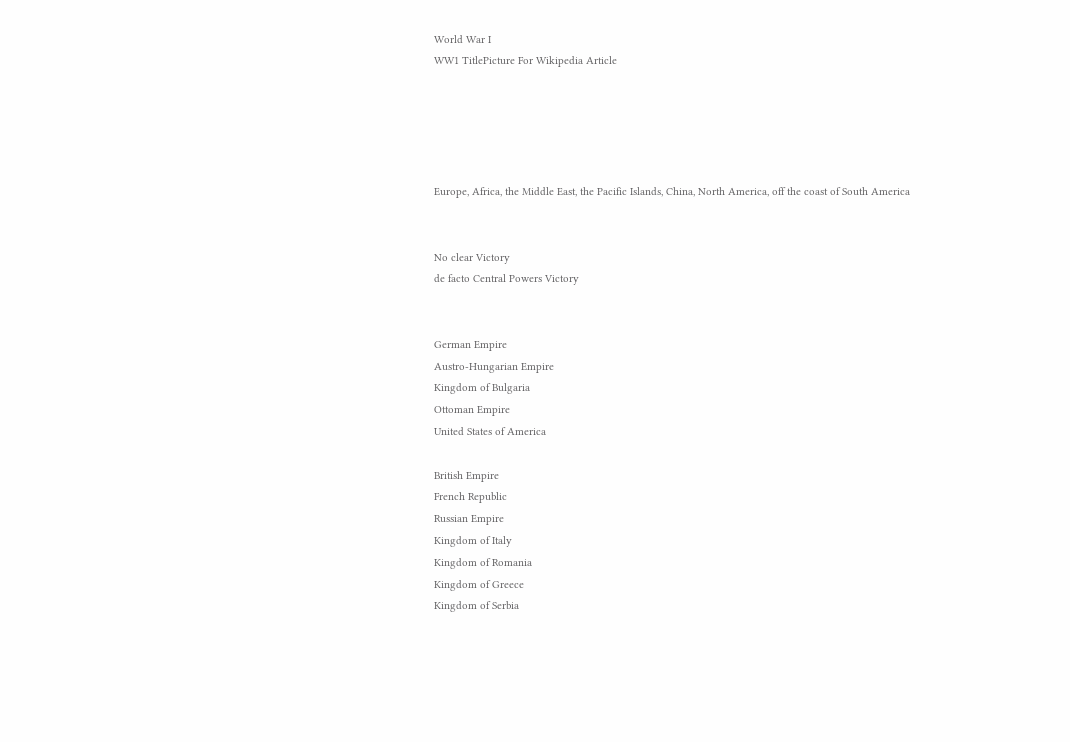World War I
WW1 TitlePicture For Wikipedia Article





Europe, Africa, the Middle East, the Pacific Islands, China, North America, off the coast of South America


No clear Victory
de facto Central Powers Victory


German Empire
Austro-Hungarian Empire
Kingdom of Bulgaria
Ottoman Empire
United States of America

British Empire
French Republic
Russian Empire
Kingdom of Italy
Kingdom of Romania
Kingdom of Greece
Kingdom of Serbia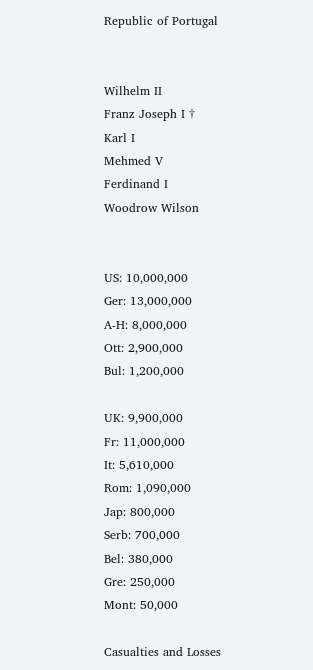Republic of Portugal


Wilhelm II
Franz Joseph I †
Karl I
Mehmed V
Ferdinand I
Woodrow Wilson


US: 10,000,000
Ger: 13,000,000
A-H: 8,000,000
Ott: 2,900,000
Bul: 1,200,000

UK: 9,900,000
Fr: 11,000,000
It: 5,610,000
Rom: 1,090,000
Jap: 800,000
Serb: 700,000
Bel: 380,000
Gre: 250,000
Mont: 50,000

Casualties and Losses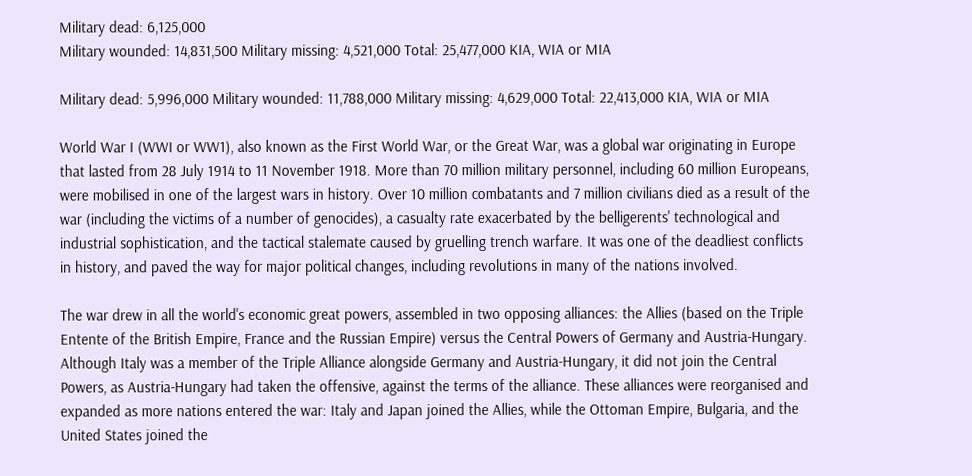Military dead: 6,125,000
Military wounded: 14,831,500 Military missing: 4,521,000 Total: 25,477,000 KIA, WIA or MIA

Military dead: 5,996,000 Military wounded: 11,788,000 Military missing: 4,629,000 Total: 22,413,000 KIA, WIA or MIA

World War I (WWI or WW1), also known as the First World War, or the Great War, was a global war originating in Europe that lasted from 28 July 1914 to 11 November 1918. More than 70 million military personnel, including 60 million Europeans, were mobilised in one of the largest wars in history. Over 10 million combatants and 7 million civilians died as a result of the war (including the victims of a number of genocides), a casualty rate exacerbated by the belligerents' technological and industrial sophistication, and the tactical stalemate caused by gruelling trench warfare. It was one of the deadliest conflicts in history, and paved the way for major political changes, including revolutions in many of the nations involved.

The war drew in all the world's economic great powers, assembled in two opposing alliances: the Allies (based on the Triple Entente of the British Empire, France and the Russian Empire) versus the Central Powers of Germany and Austria-Hungary. Although Italy was a member of the Triple Alliance alongside Germany and Austria-Hungary, it did not join the Central Powers, as Austria-Hungary had taken the offensive, against the terms of the alliance. These alliances were reorganised and expanded as more nations entered the war: Italy and Japan joined the Allies, while the Ottoman Empire, Bulgaria, and the United States joined the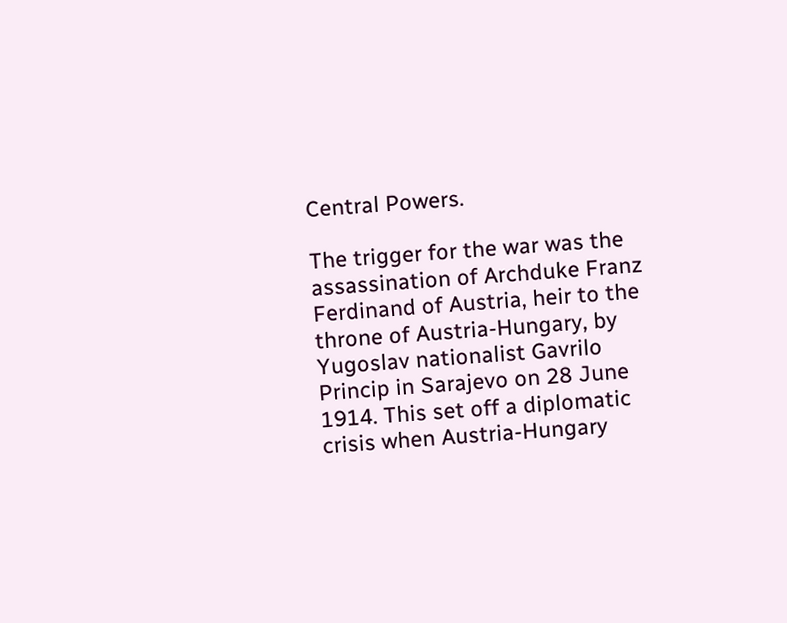Central Powers.

The trigger for the war was the assassination of Archduke Franz Ferdinand of Austria, heir to the throne of Austria-Hungary, by Yugoslav nationalist Gavrilo Princip in Sarajevo on 28 June 1914. This set off a diplomatic crisis when Austria-Hungary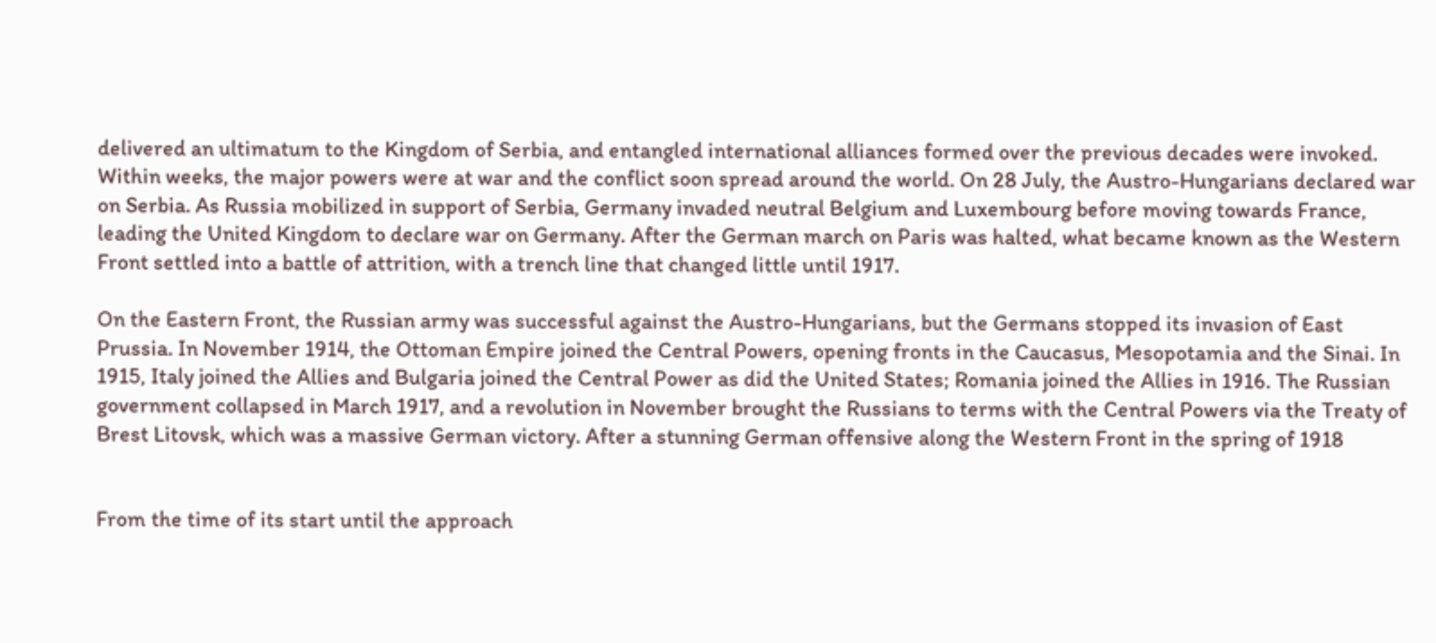delivered an ultimatum to the Kingdom of Serbia, and entangled international alliances formed over the previous decades were invoked. Within weeks, the major powers were at war and the conflict soon spread around the world. On 28 July, the Austro-Hungarians declared war on Serbia. As Russia mobilized in support of Serbia, Germany invaded neutral Belgium and Luxembourg before moving towards France, leading the United Kingdom to declare war on Germany. After the German march on Paris was halted, what became known as the Western Front settled into a battle of attrition, with a trench line that changed little until 1917.

On the Eastern Front, the Russian army was successful against the Austro-Hungarians, but the Germans stopped its invasion of East Prussia. In November 1914, the Ottoman Empire joined the Central Powers, opening fronts in the Caucasus, Mesopotamia and the Sinai. In 1915, Italy joined the Allies and Bulgaria joined the Central Power as did the United States; Romania joined the Allies in 1916. The Russian government collapsed in March 1917, and a revolution in November brought the Russians to terms with the Central Powers via the Treaty of Brest Litovsk, which was a massive German victory. After a stunning German offensive along the Western Front in the spring of 1918


From the time of its start until the approach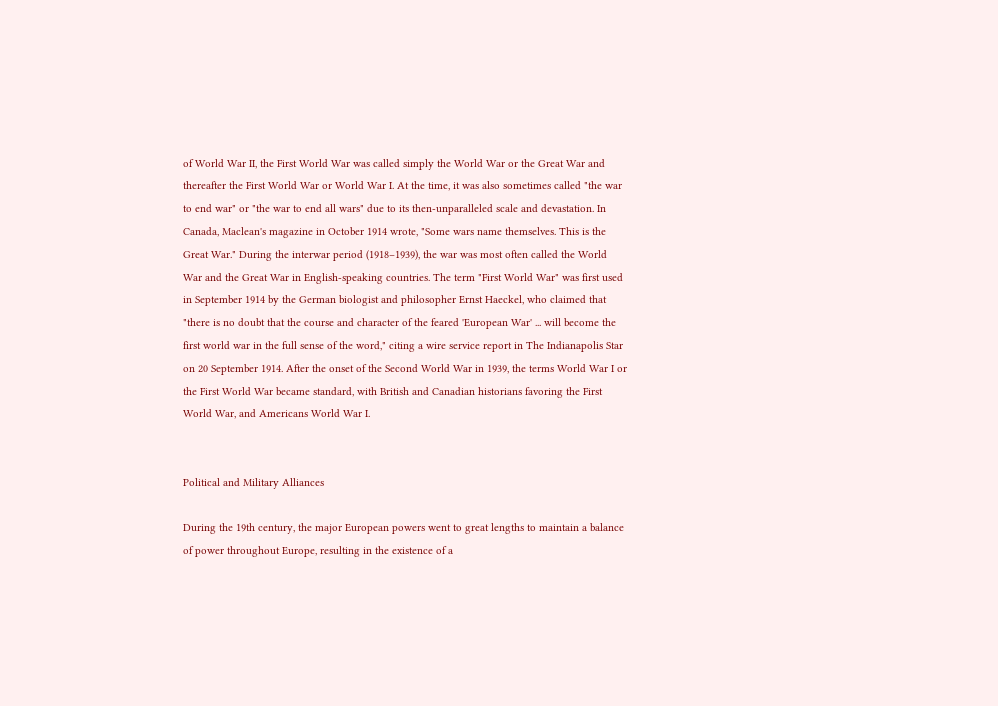of World War II, the First World War was called simply the World War or the Great War and thereafter the First World War or World War I. At the time, it was also sometimes called "the war to end war" or "the war to end all wars" due to its then-unparalleled scale and devastation. In Canada, Maclean's magazine in October 1914 wrote, "Some wars name themselves. This is the Great War." During the interwar period (1918–1939), the war was most often called the World War and the Great War in English-speaking countries. The term "First World War" was first used in September 1914 by the German biologist and philosopher Ernst Haeckel, who claimed that "there is no doubt that the course and character of the feared 'European War' ... will become the first world war in the full sense of the word," citing a wire service report in The Indianapolis Star on 20 September 1914. After the onset of the Second World War in 1939, the terms World War I or the First World War became standard, with British and Canadian historians favoring the First World War, and Americans World War I.


Political and Military Alliances

During the 19th century, the major European powers went to great lengths to maintain a balance of power throughout Europe, resulting in the existence of a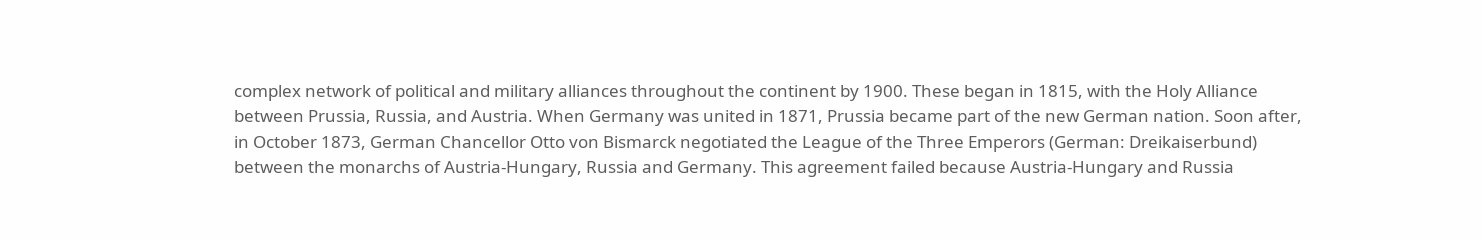complex network of political and military alliances throughout the continent by 1900. These began in 1815, with the Holy Alliance between Prussia, Russia, and Austria. When Germany was united in 1871, Prussia became part of the new German nation. Soon after, in October 1873, German Chancellor Otto von Bismarck negotiated the League of the Three Emperors (German: Dreikaiserbund) between the monarchs of Austria-Hungary, Russia and Germany. This agreement failed because Austria-Hungary and Russia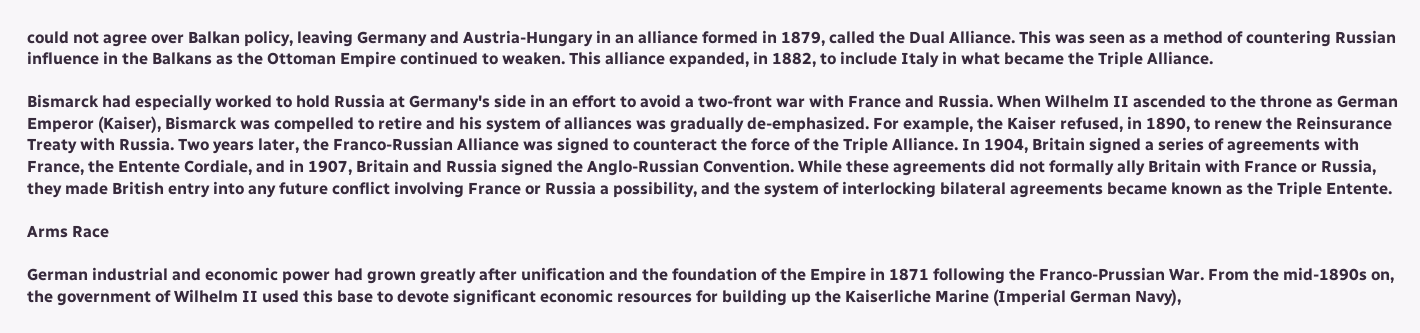could not agree over Balkan policy, leaving Germany and Austria-Hungary in an alliance formed in 1879, called the Dual Alliance. This was seen as a method of countering Russian influence in the Balkans as the Ottoman Empire continued to weaken. This alliance expanded, in 1882, to include Italy in what became the Triple Alliance.

Bismarck had especially worked to hold Russia at Germany's side in an effort to avoid a two-front war with France and Russia. When Wilhelm II ascended to the throne as German Emperor (Kaiser), Bismarck was compelled to retire and his system of alliances was gradually de-emphasized. For example, the Kaiser refused, in 1890, to renew the Reinsurance Treaty with Russia. Two years later, the Franco-Russian Alliance was signed to counteract the force of the Triple Alliance. In 1904, Britain signed a series of agreements with France, the Entente Cordiale, and in 1907, Britain and Russia signed the Anglo-Russian Convention. While these agreements did not formally ally Britain with France or Russia, they made British entry into any future conflict involving France or Russia a possibility, and the system of interlocking bilateral agreements became known as the Triple Entente.

Arms Race

German industrial and economic power had grown greatly after unification and the foundation of the Empire in 1871 following the Franco-Prussian War. From the mid-1890s on, the government of Wilhelm II used this base to devote significant economic resources for building up the Kaiserliche Marine (Imperial German Navy),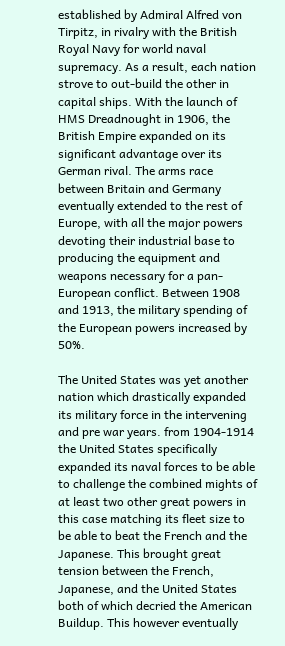established by Admiral Alfred von Tirpitz, in rivalry with the British Royal Navy for world naval supremacy. As a result, each nation strove to out-build the other in capital ships. With the launch of HMS Dreadnought in 1906, the British Empire expanded on its significant advantage over its German rival. The arms race between Britain and Germany eventually extended to the rest of Europe, with all the major powers devoting their industrial base to producing the equipment and weapons necessary for a pan-European conflict. Between 1908 and 1913, the military spending of the European powers increased by 50%.

The United States was yet another nation which drastically expanded its military force in the intervening and pre war years. from 1904-1914 the United States specifically expanded its naval forces to be able to challenge the combined mights of at least two other great powers in this case matching its fleet size to be able to beat the French and the Japanese. This brought great tension between the French, Japanese, and the United States both of which decried the American Buildup. This however eventually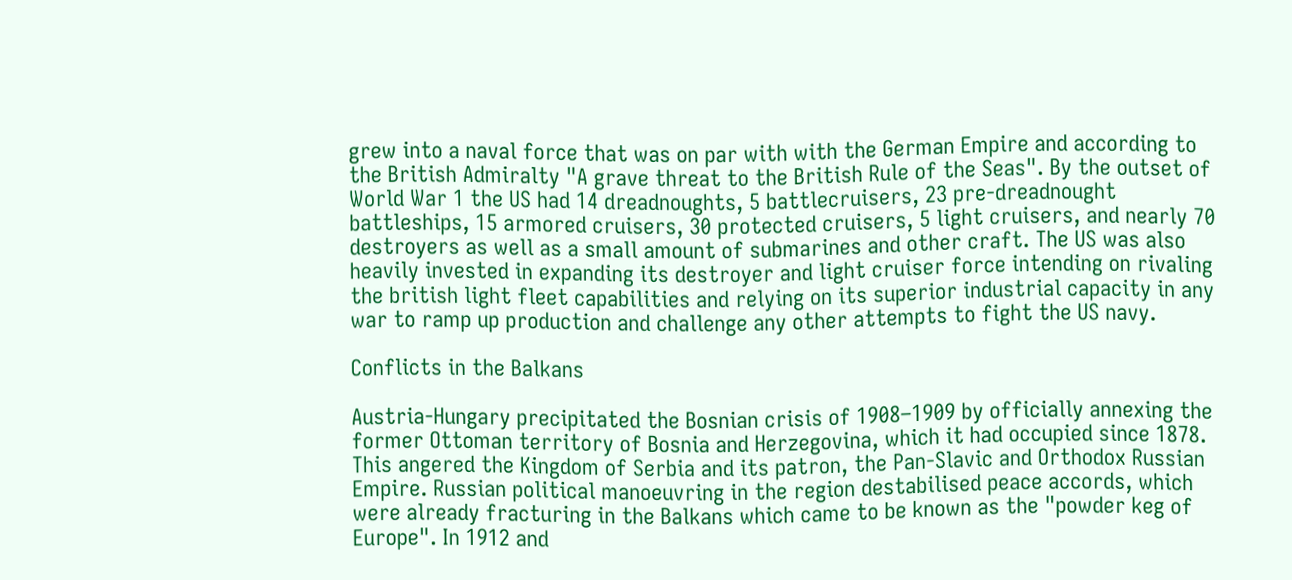grew into a naval force that was on par with with the German Empire and according to the British Admiralty "A grave threat to the British Rule of the Seas". By the outset of World War 1 the US had 14 dreadnoughts, 5 battlecruisers, 23 pre-dreadnought battleships, 15 armored cruisers, 30 protected cruisers, 5 light cruisers, and nearly 70 destroyers as well as a small amount of submarines and other craft. The US was also heavily invested in expanding its destroyer and light cruiser force intending on rivaling the british light fleet capabilities and relying on its superior industrial capacity in any war to ramp up production and challenge any other attempts to fight the US navy.

Conflicts in the Balkans

Austria-Hungary precipitated the Bosnian crisis of 1908–1909 by officially annexing the former Ottoman territory of Bosnia and Herzegovina, which it had occupied since 1878. This angered the Kingdom of Serbia and its patron, the Pan-Slavic and Orthodox Russian Empire. Russian political manoeuvring in the region destabilised peace accords, which were already fracturing in the Balkans which came to be known as the "powder keg of Europe". In 1912 and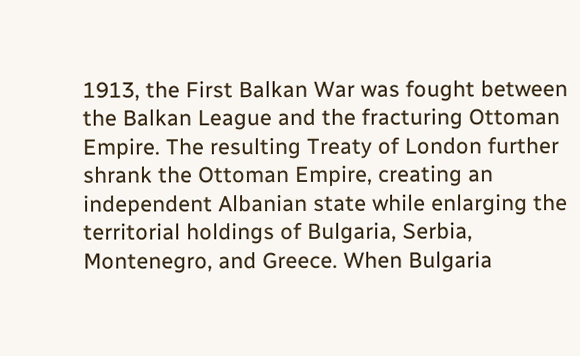1913, the First Balkan War was fought between the Balkan League and the fracturing Ottoman Empire. The resulting Treaty of London further shrank the Ottoman Empire, creating an independent Albanian state while enlarging the territorial holdings of Bulgaria, Serbia, Montenegro, and Greece. When Bulgaria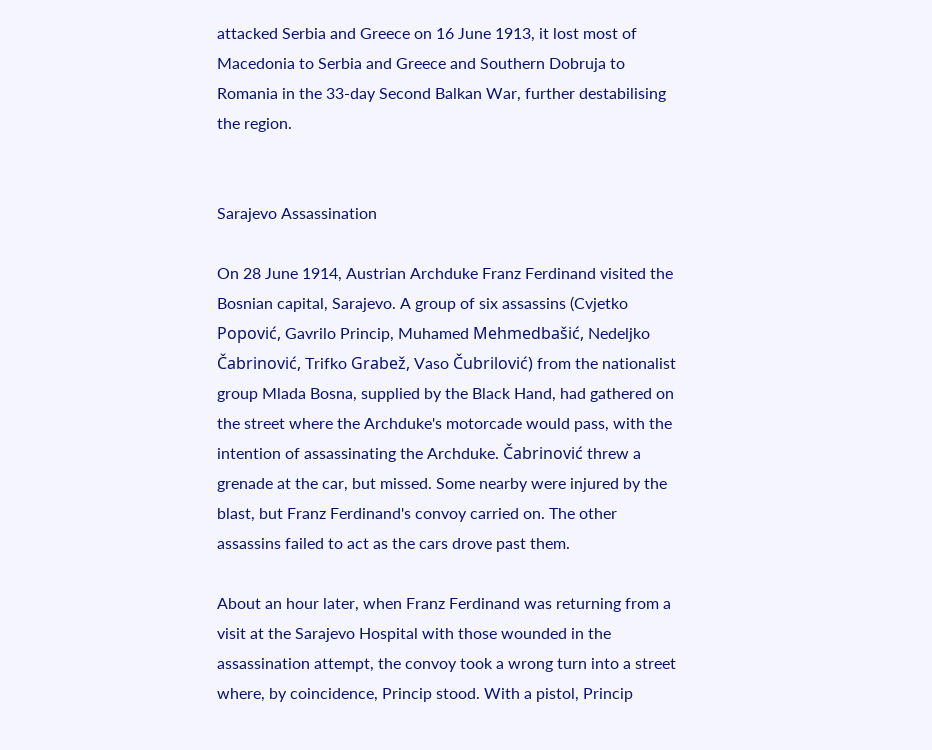attacked Serbia and Greece on 16 June 1913, it lost most of Macedonia to Serbia and Greece and Southern Dobruja to Romania in the 33-day Second Balkan War, further destabilising the region.


Sarajevo Assassination

On 28 June 1914, Austrian Archduke Franz Ferdinand visited the Bosnian capital, Sarajevo. A group of six assassins (Cvjetko Popović, Gavrilo Princip, Muhamed Mehmedbašić, Nedeljko Čabrinović, Trifko Grabež, Vaso Čubrilović) from the nationalist group Mlada Bosna, supplied by the Black Hand, had gathered on the street where the Archduke's motorcade would pass, with the intention of assassinating the Archduke. Čabrinović threw a grenade at the car, but missed. Some nearby were injured by the blast, but Franz Ferdinand's convoy carried on. The other assassins failed to act as the cars drove past them.

About an hour later, when Franz Ferdinand was returning from a visit at the Sarajevo Hospital with those wounded in the assassination attempt, the convoy took a wrong turn into a street where, by coincidence, Princip stood. With a pistol, Princip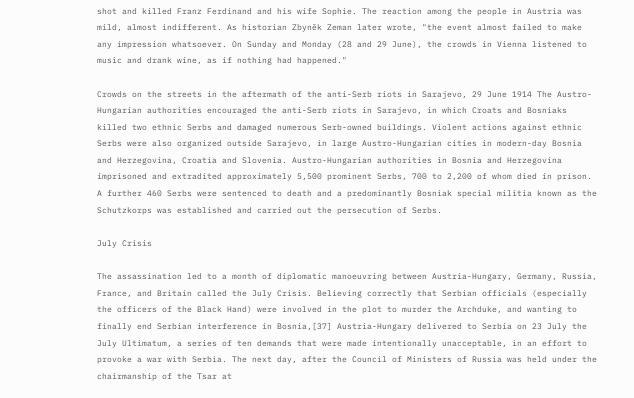shot and killed Franz Ferdinand and his wife Sophie. The reaction among the people in Austria was mild, almost indifferent. As historian Zbyněk Zeman later wrote, "the event almost failed to make any impression whatsoever. On Sunday and Monday (28 and 29 June), the crowds in Vienna listened to music and drank wine, as if nothing had happened."

Crowds on the streets in the aftermath of the anti-Serb riots in Sarajevo, 29 June 1914 The Austro-Hungarian authorities encouraged the anti-Serb riots in Sarajevo, in which Croats and Bosniaks killed two ethnic Serbs and damaged numerous Serb-owned buildings. Violent actions against ethnic Serbs were also organized outside Sarajevo, in large Austro-Hungarian cities in modern-day Bosnia and Herzegovina, Croatia and Slovenia. Austro-Hungarian authorities in Bosnia and Herzegovina imprisoned and extradited approximately 5,500 prominent Serbs, 700 to 2,200 of whom died in prison. A further 460 Serbs were sentenced to death and a predominantly Bosniak special militia known as the Schutzkorps was established and carried out the persecution of Serbs.

July Crisis

The assassination led to a month of diplomatic manoeuvring between Austria-Hungary, Germany, Russia, France, and Britain called the July Crisis. Believing correctly that Serbian officials (especially the officers of the Black Hand) were involved in the plot to murder the Archduke, and wanting to finally end Serbian interference in Bosnia,[37] Austria-Hungary delivered to Serbia on 23 July the July Ultimatum, a series of ten demands that were made intentionally unacceptable, in an effort to provoke a war with Serbia. The next day, after the Council of Ministers of Russia was held under the chairmanship of the Tsar at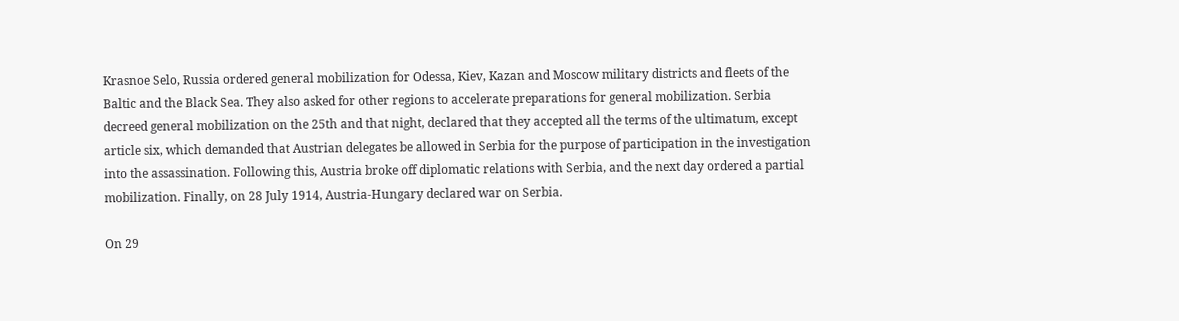Krasnoe Selo, Russia ordered general mobilization for Odessa, Kiev, Kazan and Moscow military districts and fleets of the Baltic and the Black Sea. They also asked for other regions to accelerate preparations for general mobilization. Serbia decreed general mobilization on the 25th and that night, declared that they accepted all the terms of the ultimatum, except article six, which demanded that Austrian delegates be allowed in Serbia for the purpose of participation in the investigation into the assassination. Following this, Austria broke off diplomatic relations with Serbia, and the next day ordered a partial mobilization. Finally, on 28 July 1914, Austria-Hungary declared war on Serbia.

On 29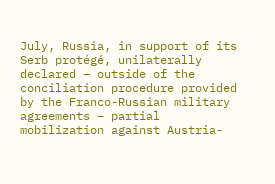July, Russia, in support of its Serb protégé, unilaterally declared – outside of the conciliation procedure provided by the Franco-Russian military agreements – partial mobilization against Austria-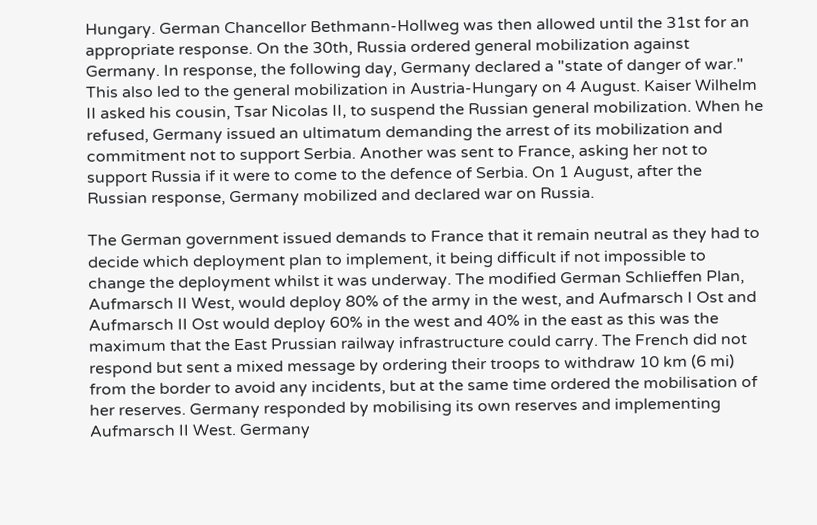Hungary. German Chancellor Bethmann-Hollweg was then allowed until the 31st for an appropriate response. On the 30th, Russia ordered general mobilization against Germany. In response, the following day, Germany declared a "state of danger of war." This also led to the general mobilization in Austria-Hungary on 4 August. Kaiser Wilhelm II asked his cousin, Tsar Nicolas II, to suspend the Russian general mobilization. When he refused, Germany issued an ultimatum demanding the arrest of its mobilization and commitment not to support Serbia. Another was sent to France, asking her not to support Russia if it were to come to the defence of Serbia. On 1 August, after the Russian response, Germany mobilized and declared war on Russia.

The German government issued demands to France that it remain neutral as they had to decide which deployment plan to implement, it being difficult if not impossible to change the deployment whilst it was underway. The modified German Schlieffen Plan, Aufmarsch II West, would deploy 80% of the army in the west, and Aufmarsch I Ost and Aufmarsch II Ost would deploy 60% in the west and 40% in the east as this was the maximum that the East Prussian railway infrastructure could carry. The French did not respond but sent a mixed message by ordering their troops to withdraw 10 km (6 mi) from the border to avoid any incidents, but at the same time ordered the mobilisation of her reserves. Germany responded by mobilising its own reserves and implementing Aufmarsch II West. Germany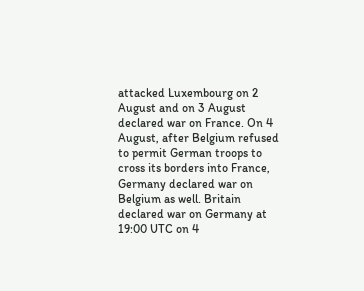attacked Luxembourg on 2 August and on 3 August declared war on France. On 4 August, after Belgium refused to permit German troops to cross its borders into France, Germany declared war on Belgium as well. Britain declared war on Germany at 19:00 UTC on 4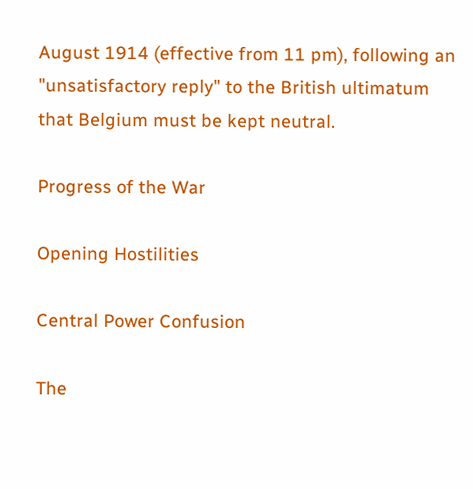August 1914 (effective from 11 pm), following an "unsatisfactory reply" to the British ultimatum that Belgium must be kept neutral.

Progress of the War

Opening Hostilities

Central Power Confusion

The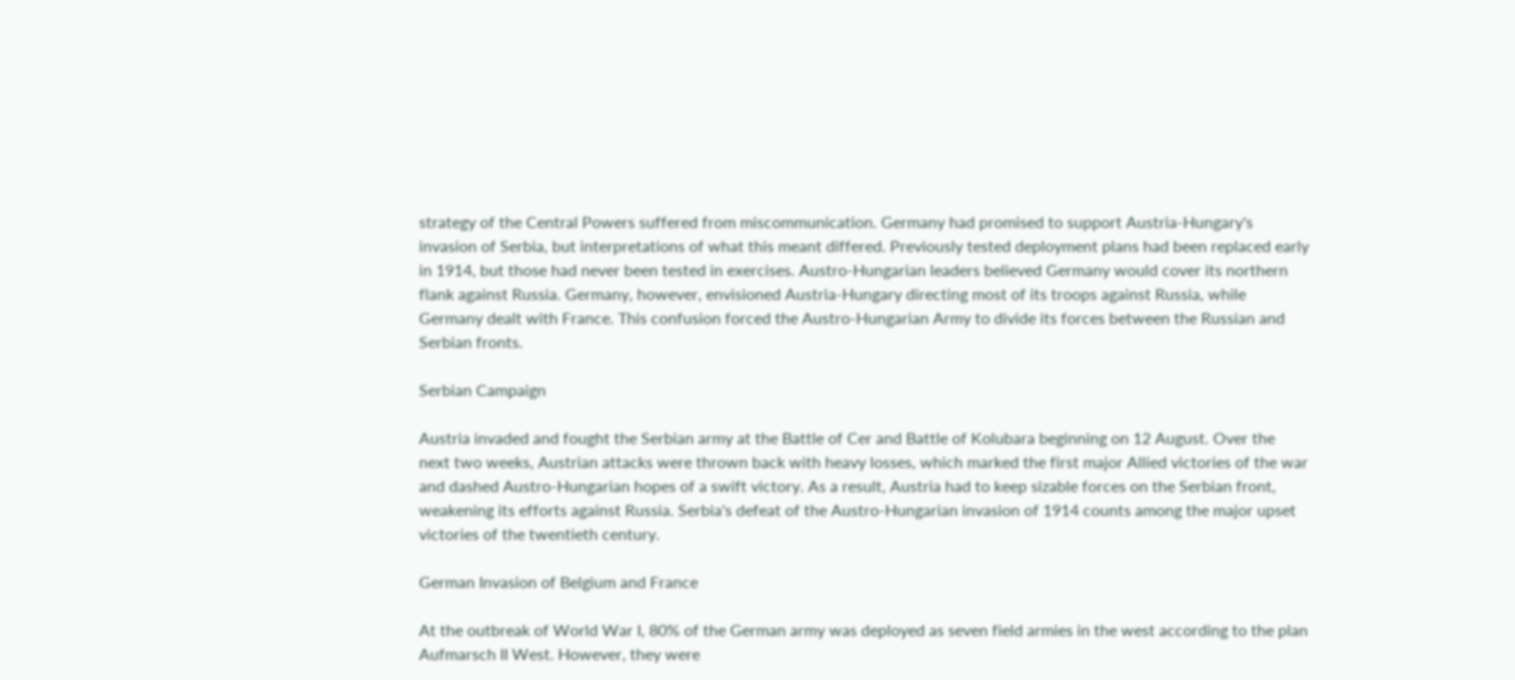strategy of the Central Powers suffered from miscommunication. Germany had promised to support Austria-Hungary's invasion of Serbia, but interpretations of what this meant differed. Previously tested deployment plans had been replaced early in 1914, but those had never been tested in exercises. Austro-Hungarian leaders believed Germany would cover its northern flank against Russia. Germany, however, envisioned Austria-Hungary directing most of its troops against Russia, while Germany dealt with France. This confusion forced the Austro-Hungarian Army to divide its forces between the Russian and Serbian fronts.

Serbian Campaign

Austria invaded and fought the Serbian army at the Battle of Cer and Battle of Kolubara beginning on 12 August. Over the next two weeks, Austrian attacks were thrown back with heavy losses, which marked the first major Allied victories of the war and dashed Austro-Hungarian hopes of a swift victory. As a result, Austria had to keep sizable forces on the Serbian front, weakening its efforts against Russia. Serbia's defeat of the Austro-Hungarian invasion of 1914 counts among the major upset victories of the twentieth century.

German Invasion of Belgium and France

At the outbreak of World War I, 80% of the German army was deployed as seven field armies in the west according to the plan Aufmarsch II West. However, they were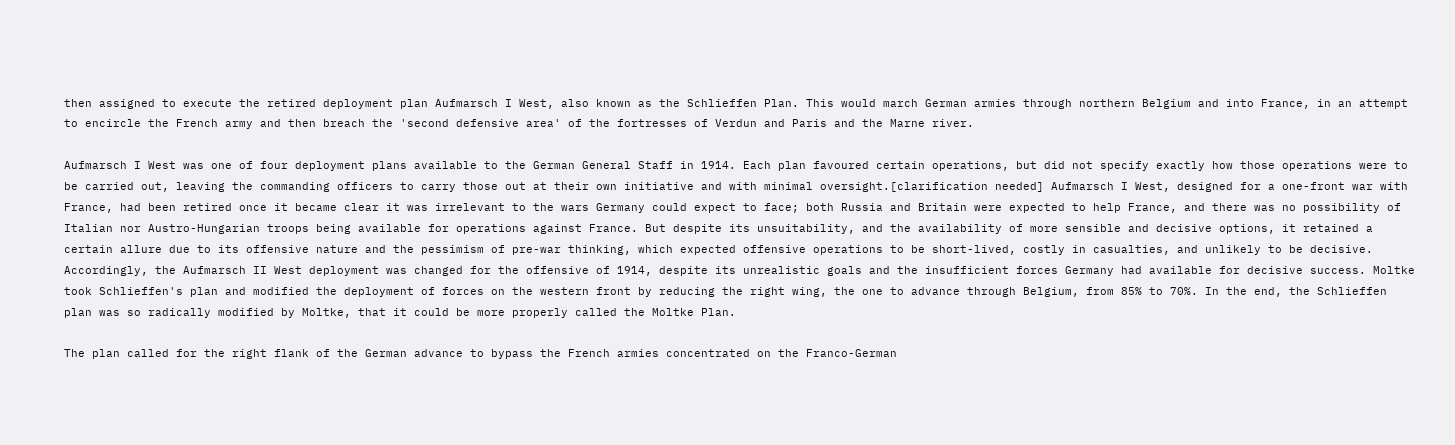then assigned to execute the retired deployment plan Aufmarsch I West, also known as the Schlieffen Plan. This would march German armies through northern Belgium and into France, in an attempt to encircle the French army and then breach the 'second defensive area' of the fortresses of Verdun and Paris and the Marne river.

Aufmarsch I West was one of four deployment plans available to the German General Staff in 1914. Each plan favoured certain operations, but did not specify exactly how those operations were to be carried out, leaving the commanding officers to carry those out at their own initiative and with minimal oversight.[clarification needed] Aufmarsch I West, designed for a one-front war with France, had been retired once it became clear it was irrelevant to the wars Germany could expect to face; both Russia and Britain were expected to help France, and there was no possibility of Italian nor Austro-Hungarian troops being available for operations against France. But despite its unsuitability, and the availability of more sensible and decisive options, it retained a certain allure due to its offensive nature and the pessimism of pre-war thinking, which expected offensive operations to be short-lived, costly in casualties, and unlikely to be decisive. Accordingly, the Aufmarsch II West deployment was changed for the offensive of 1914, despite its unrealistic goals and the insufficient forces Germany had available for decisive success. Moltke took Schlieffen's plan and modified the deployment of forces on the western front by reducing the right wing, the one to advance through Belgium, from 85% to 70%. In the end, the Schlieffen plan was so radically modified by Moltke, that it could be more properly called the Moltke Plan.

The plan called for the right flank of the German advance to bypass the French armies concentrated on the Franco-German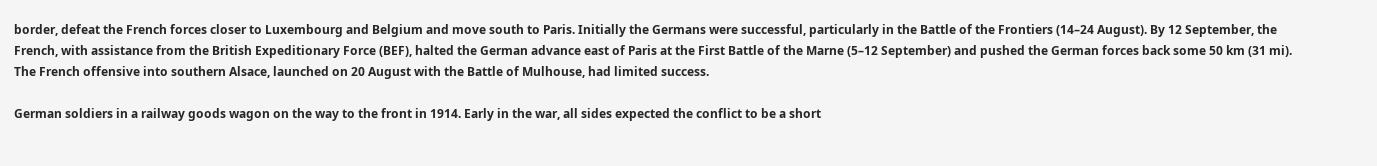border, defeat the French forces closer to Luxembourg and Belgium and move south to Paris. Initially the Germans were successful, particularly in the Battle of the Frontiers (14–24 August). By 12 September, the French, with assistance from the British Expeditionary Force (BEF), halted the German advance east of Paris at the First Battle of the Marne (5–12 September) and pushed the German forces back some 50 km (31 mi). The French offensive into southern Alsace, launched on 20 August with the Battle of Mulhouse, had limited success.

German soldiers in a railway goods wagon on the way to the front in 1914. Early in the war, all sides expected the conflict to be a short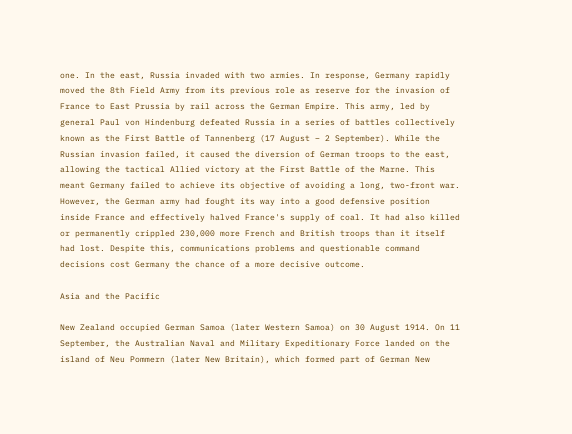one. In the east, Russia invaded with two armies. In response, Germany rapidly moved the 8th Field Army from its previous role as reserve for the invasion of France to East Prussia by rail across the German Empire. This army, led by general Paul von Hindenburg defeated Russia in a series of battles collectively known as the First Battle of Tannenberg (17 August – 2 September). While the Russian invasion failed, it caused the diversion of German troops to the east, allowing the tactical Allied victory at the First Battle of the Marne. This meant Germany failed to achieve its objective of avoiding a long, two-front war. However, the German army had fought its way into a good defensive position inside France and effectively halved France's supply of coal. It had also killed or permanently crippled 230,000 more French and British troops than it itself had lost. Despite this, communications problems and questionable command decisions cost Germany the chance of a more decisive outcome.

Asia and the Pacific

New Zealand occupied German Samoa (later Western Samoa) on 30 August 1914. On 11 September, the Australian Naval and Military Expeditionary Force landed on the island of Neu Pommern (later New Britain), which formed part of German New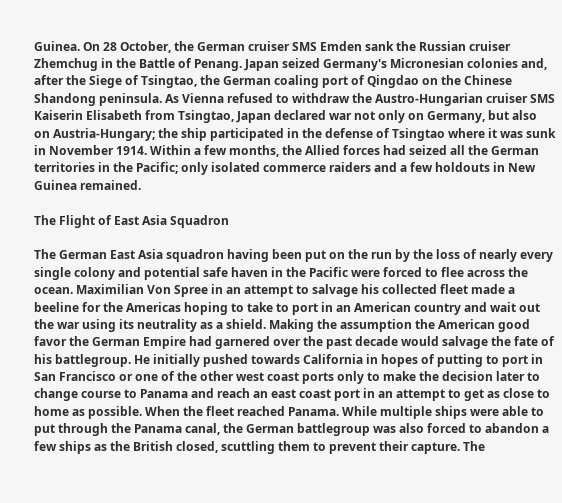Guinea. On 28 October, the German cruiser SMS Emden sank the Russian cruiser Zhemchug in the Battle of Penang. Japan seized Germany's Micronesian colonies and, after the Siege of Tsingtao, the German coaling port of Qingdao on the Chinese Shandong peninsula. As Vienna refused to withdraw the Austro-Hungarian cruiser SMS Kaiserin Elisabeth from Tsingtao, Japan declared war not only on Germany, but also on Austria-Hungary; the ship participated in the defense of Tsingtao where it was sunk in November 1914. Within a few months, the Allied forces had seized all the German territories in the Pacific; only isolated commerce raiders and a few holdouts in New Guinea remained.

The Flight of East Asia Squadron

The German East Asia squadron having been put on the run by the loss of nearly every single colony and potential safe haven in the Pacific were forced to flee across the ocean. Maximilian Von Spree in an attempt to salvage his collected fleet made a beeline for the Americas hoping to take to port in an American country and wait out the war using its neutrality as a shield. Making the assumption the American good favor the German Empire had garnered over the past decade would salvage the fate of his battlegroup. He initially pushed towards California in hopes of putting to port in San Francisco or one of the other west coast ports only to make the decision later to change course to Panama and reach an east coast port in an attempt to get as close to home as possible. When the fleet reached Panama. While multiple ships were able to put through the Panama canal, the German battlegroup was also forced to abandon a few ships as the British closed, scuttling them to prevent their capture. The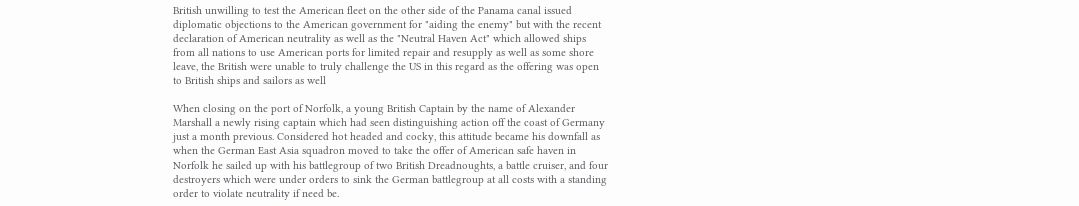British unwilling to test the American fleet on the other side of the Panama canal issued diplomatic objections to the American government for "aiding the enemy" but with the recent declaration of American neutrality as well as the "Neutral Haven Act" which allowed ships from all nations to use American ports for limited repair and resupply as well as some shore leave, the British were unable to truly challenge the US in this regard as the offering was open to British ships and sailors as well

When closing on the port of Norfolk, a young British Captain by the name of Alexander Marshall a newly rising captain which had seen distinguishing action off the coast of Germany just a month previous. Considered hot headed and cocky, this attitude became his downfall as when the German East Asia squadron moved to take the offer of American safe haven in Norfolk he sailed up with his battlegroup of two British Dreadnoughts, a battle cruiser, and four destroyers which were under orders to sink the German battlegroup at all costs with a standing order to violate neutrality if need be.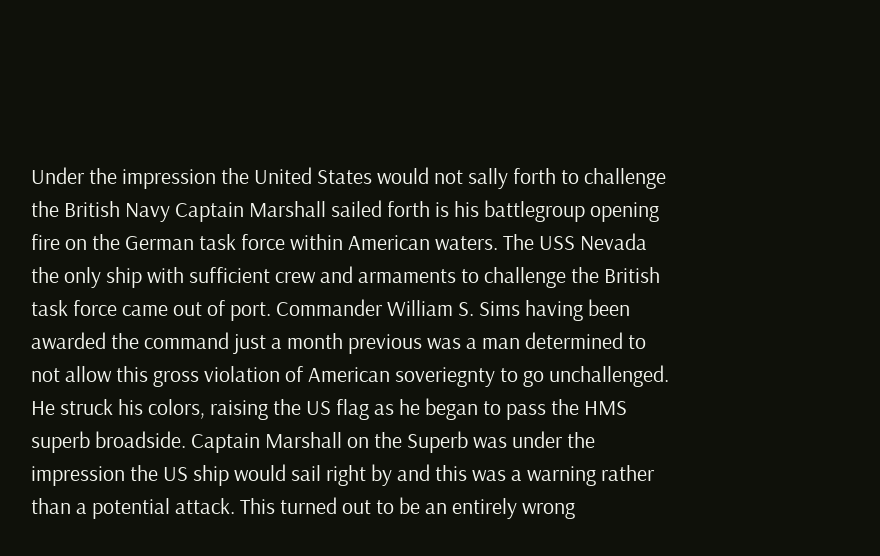Under the impression the United States would not sally forth to challenge the British Navy Captain Marshall sailed forth is his battlegroup opening fire on the German task force within American waters. The USS Nevada the only ship with sufficient crew and armaments to challenge the British task force came out of port. Commander William S. Sims having been awarded the command just a month previous was a man determined to not allow this gross violation of American soveriegnty to go unchallenged. He struck his colors, raising the US flag as he began to pass the HMS superb broadside. Captain Marshall on the Superb was under the impression the US ship would sail right by and this was a warning rather than a potential attack. This turned out to be an entirely wrong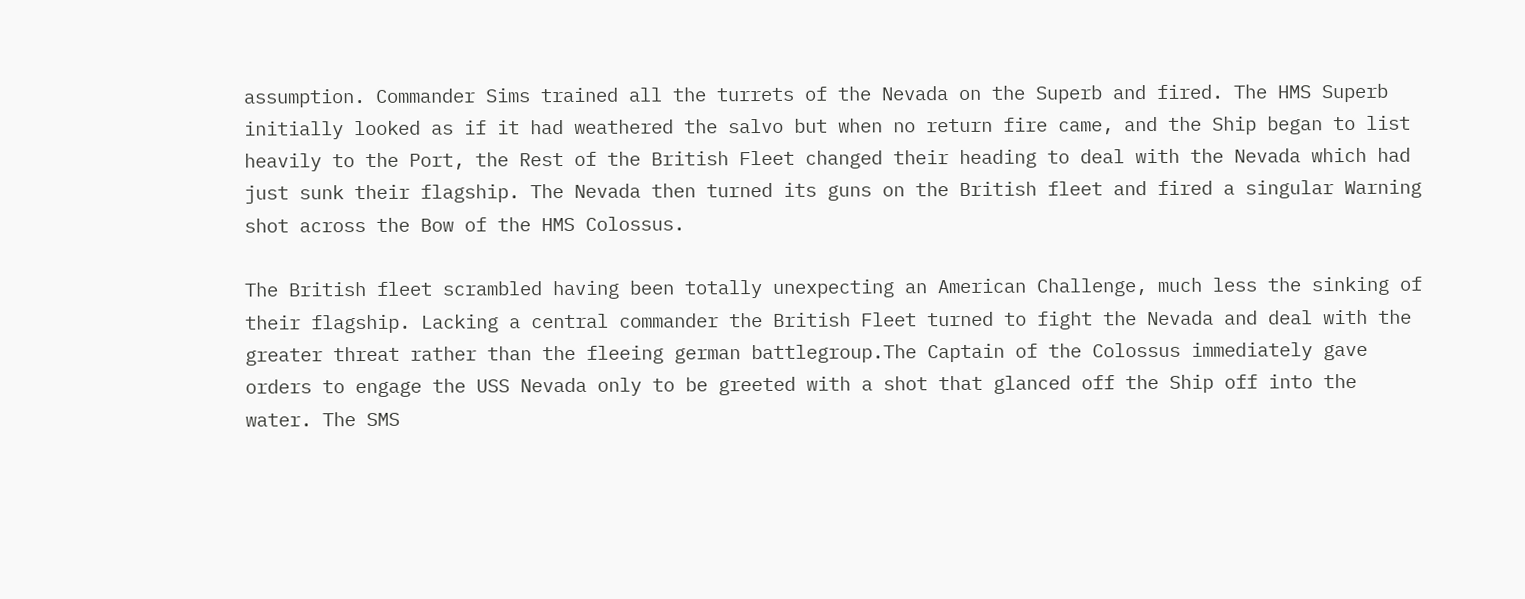assumption. Commander Sims trained all the turrets of the Nevada on the Superb and fired. The HMS Superb initially looked as if it had weathered the salvo but when no return fire came, and the Ship began to list heavily to the Port, the Rest of the British Fleet changed their heading to deal with the Nevada which had just sunk their flagship. The Nevada then turned its guns on the British fleet and fired a singular Warning shot across the Bow of the HMS Colossus.

The British fleet scrambled having been totally unexpecting an American Challenge, much less the sinking of their flagship. Lacking a central commander the British Fleet turned to fight the Nevada and deal with the greater threat rather than the fleeing german battlegroup.The Captain of the Colossus immediately gave orders to engage the USS Nevada only to be greeted with a shot that glanced off the Ship off into the water. The SMS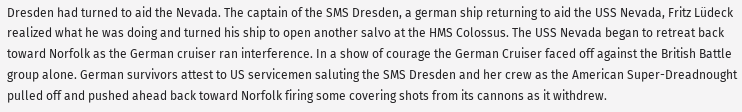Dresden had turned to aid the Nevada. The captain of the SMS Dresden, a german ship returning to aid the USS Nevada, Fritz Lüdeck realized what he was doing and turned his ship to open another salvo at the HMS Colossus. The USS Nevada began to retreat back toward Norfolk as the German cruiser ran interference. In a show of courage the German Cruiser faced off against the British Battle group alone. German survivors attest to US servicemen saluting the SMS Dresden and her crew as the American Super-Dreadnought pulled off and pushed ahead back toward Norfolk firing some covering shots from its cannons as it withdrew.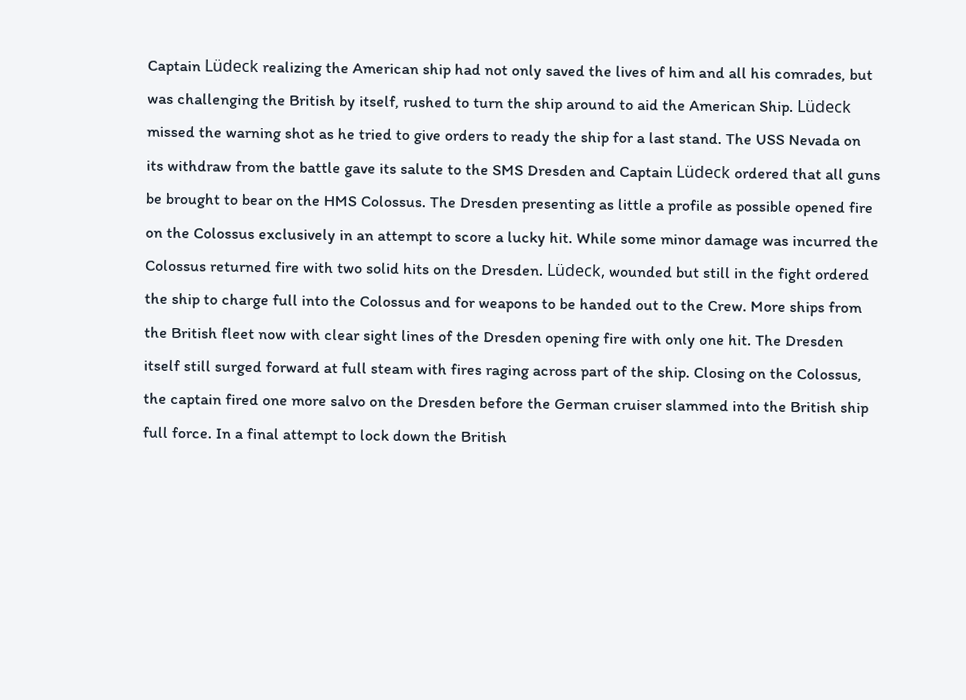Captain Lüdeck realizing the American ship had not only saved the lives of him and all his comrades, but was challenging the British by itself, rushed to turn the ship around to aid the American Ship. Lüdeck missed the warning shot as he tried to give orders to ready the ship for a last stand. The USS Nevada on its withdraw from the battle gave its salute to the SMS Dresden and Captain Lüdeck ordered that all guns be brought to bear on the HMS Colossus. The Dresden presenting as little a profile as possible opened fire on the Colossus exclusively in an attempt to score a lucky hit. While some minor damage was incurred the Colossus returned fire with two solid hits on the Dresden. Lüdeck, wounded but still in the fight ordered the ship to charge full into the Colossus and for weapons to be handed out to the Crew. More ships from the British fleet now with clear sight lines of the Dresden opening fire with only one hit. The Dresden itself still surged forward at full steam with fires raging across part of the ship. Closing on the Colossus, the captain fired one more salvo on the Dresden before the German cruiser slammed into the British ship full force. In a final attempt to lock down the British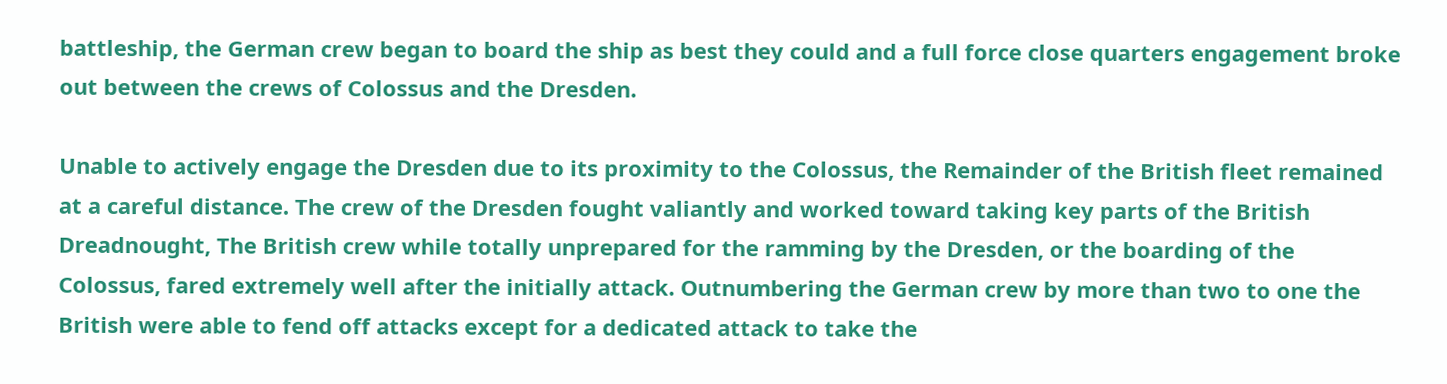battleship, the German crew began to board the ship as best they could and a full force close quarters engagement broke out between the crews of Colossus and the Dresden.

Unable to actively engage the Dresden due to its proximity to the Colossus, the Remainder of the British fleet remained at a careful distance. The crew of the Dresden fought valiantly and worked toward taking key parts of the British Dreadnought, The British crew while totally unprepared for the ramming by the Dresden, or the boarding of the Colossus, fared extremely well after the initially attack. Outnumbering the German crew by more than two to one the British were able to fend off attacks except for a dedicated attack to take the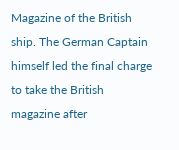Magazine of the British ship. The German Captain himself led the final charge to take the British magazine after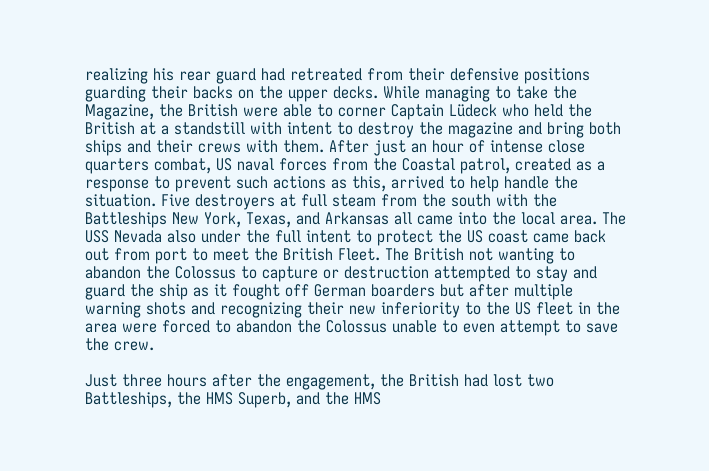realizing his rear guard had retreated from their defensive positions guarding their backs on the upper decks. While managing to take the Magazine, the British were able to corner Captain Lüdeck who held the British at a standstill with intent to destroy the magazine and bring both ships and their crews with them. After just an hour of intense close quarters combat, US naval forces from the Coastal patrol, created as a response to prevent such actions as this, arrived to help handle the situation. Five destroyers at full steam from the south with the Battleships New York, Texas, and Arkansas all came into the local area. The USS Nevada also under the full intent to protect the US coast came back out from port to meet the British Fleet. The British not wanting to abandon the Colossus to capture or destruction attempted to stay and guard the ship as it fought off German boarders but after multiple warning shots and recognizing their new inferiority to the US fleet in the area were forced to abandon the Colossus unable to even attempt to save the crew.

Just three hours after the engagement, the British had lost two Battleships, the HMS Superb, and the HMS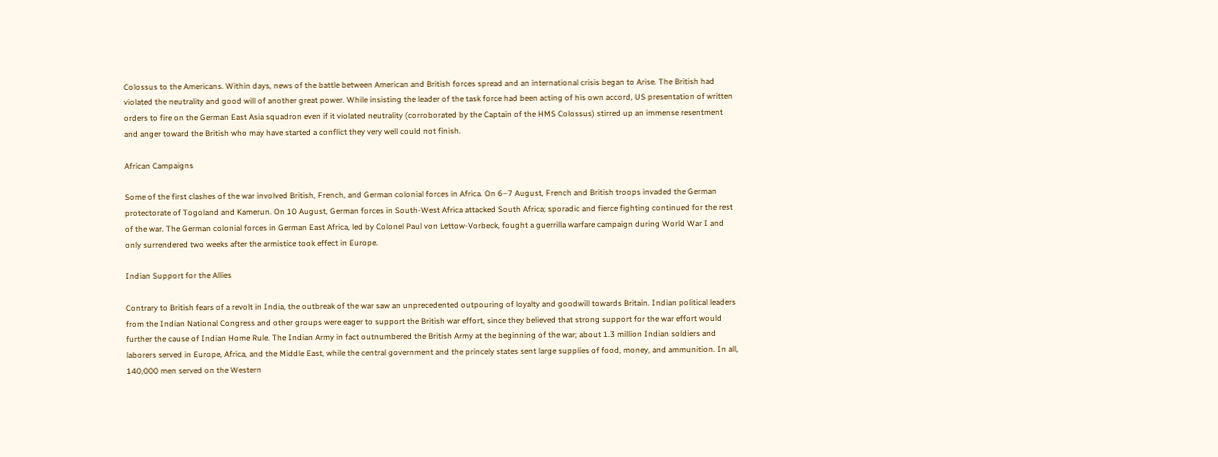Colossus to the Americans. Within days, news of the battle between American and British forces spread and an international crisis began to Arise. The British had violated the neutrality and good will of another great power. While insisting the leader of the task force had been acting of his own accord, US presentation of written orders to fire on the German East Asia squadron even if it violated neutrality (corroborated by the Captain of the HMS Colossus) stirred up an immense resentment and anger toward the British who may have started a conflict they very well could not finish.

African Campaigns

Some of the first clashes of the war involved British, French, and German colonial forces in Africa. On 6–7 August, French and British troops invaded the German protectorate of Togoland and Kamerun. On 10 August, German forces in South-West Africa attacked South Africa; sporadic and fierce fighting continued for the rest of the war. The German colonial forces in German East Africa, led by Colonel Paul von Lettow-Vorbeck, fought a guerrilla warfare campaign during World War I and only surrendered two weeks after the armistice took effect in Europe.

Indian Support for the Allies

Contrary to British fears of a revolt in India, the outbreak of the war saw an unprecedented outpouring of loyalty and goodwill towards Britain. Indian political leaders from the Indian National Congress and other groups were eager to support the British war effort, since they believed that strong support for the war effort would further the cause of Indian Home Rule. The Indian Army in fact outnumbered the British Army at the beginning of the war; about 1.3 million Indian soldiers and laborers served in Europe, Africa, and the Middle East, while the central government and the princely states sent large supplies of food, money, and ammunition. In all, 140,000 men served on the Western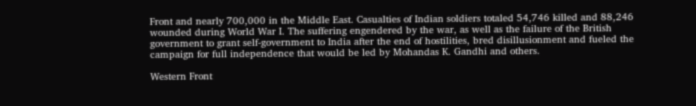Front and nearly 700,000 in the Middle East. Casualties of Indian soldiers totaled 54,746 killed and 88,246 wounded during World War I. The suffering engendered by the war, as well as the failure of the British government to grant self-government to India after the end of hostilities, bred disillusionment and fueled the campaign for full independence that would be led by Mohandas K. Gandhi and others.

Western Front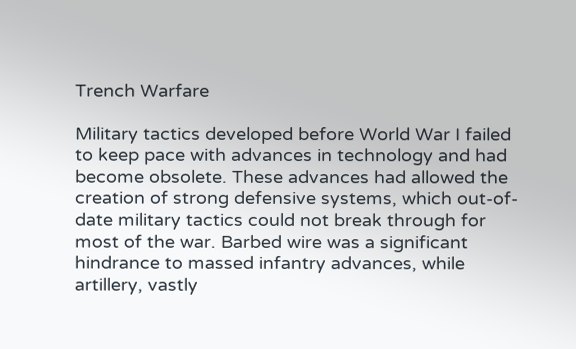Trench Warfare

Military tactics developed before World War I failed to keep pace with advances in technology and had become obsolete. These advances had allowed the creation of strong defensive systems, which out-of-date military tactics could not break through for most of the war. Barbed wire was a significant hindrance to massed infantry advances, while artillery, vastly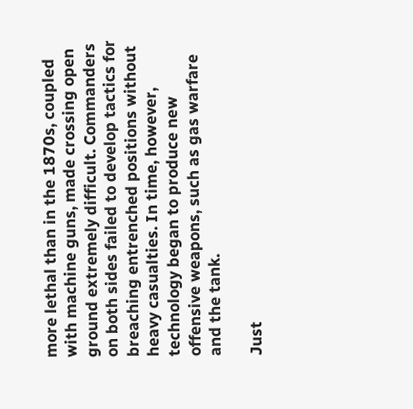more lethal than in the 1870s, coupled with machine guns, made crossing open ground extremely difficult. Commanders on both sides failed to develop tactics for breaching entrenched positions without heavy casualties. In time, however, technology began to produce new offensive weapons, such as gas warfare and the tank.

Just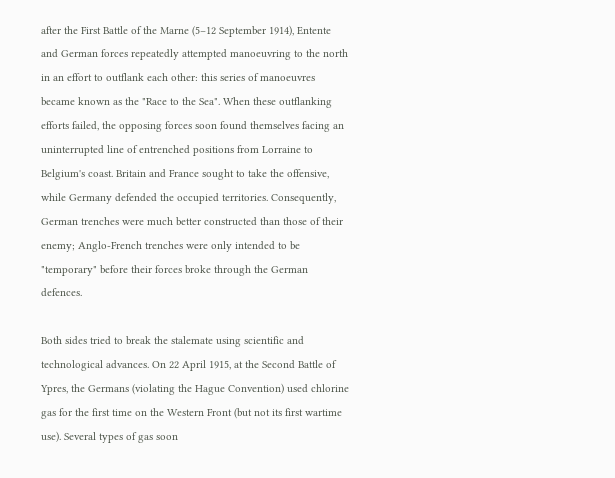after the First Battle of the Marne (5–12 September 1914), Entente and German forces repeatedly attempted manoeuvring to the north in an effort to outflank each other: this series of manoeuvres became known as the "Race to the Sea". When these outflanking efforts failed, the opposing forces soon found themselves facing an uninterrupted line of entrenched positions from Lorraine to Belgium's coast. Britain and France sought to take the offensive, while Germany defended the occupied territories. Consequently, German trenches were much better constructed than those of their enemy; Anglo-French trenches were only intended to be "temporary" before their forces broke through the German defences.

Both sides tried to break the stalemate using scientific and technological advances. On 22 April 1915, at the Second Battle of Ypres, the Germans (violating the Hague Convention) used chlorine gas for the first time on the Western Front (but not its first wartime use). Several types of gas soon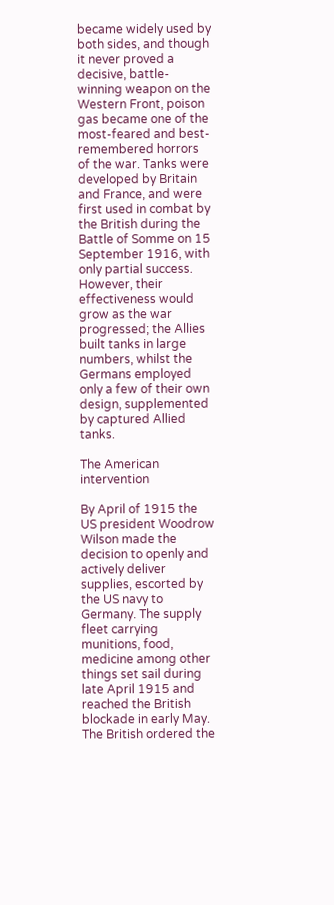became widely used by both sides, and though it never proved a decisive, battle-winning weapon on the Western Front, poison gas became one of the most-feared and best-remembered horrors of the war. Tanks were developed by Britain and France, and were first used in combat by the British during the Battle of Somme on 15 September 1916, with only partial success. However, their effectiveness would grow as the war progressed; the Allies built tanks in large numbers, whilst the Germans employed only a few of their own design, supplemented by captured Allied tanks.

The American intervention

By April of 1915 the US president Woodrow Wilson made the decision to openly and actively deliver supplies, escorted by the US navy to Germany. The supply fleet carrying munitions, food, medicine among other things set sail during late April 1915 and reached the British blockade in early May. The British ordered the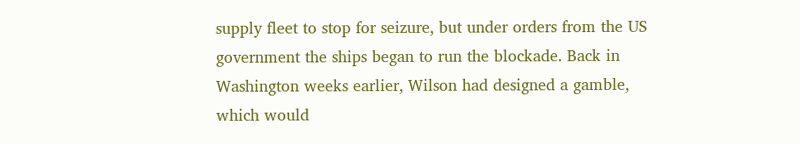supply fleet to stop for seizure, but under orders from the US government the ships began to run the blockade. Back in Washington weeks earlier, Wilson had designed a gamble, which would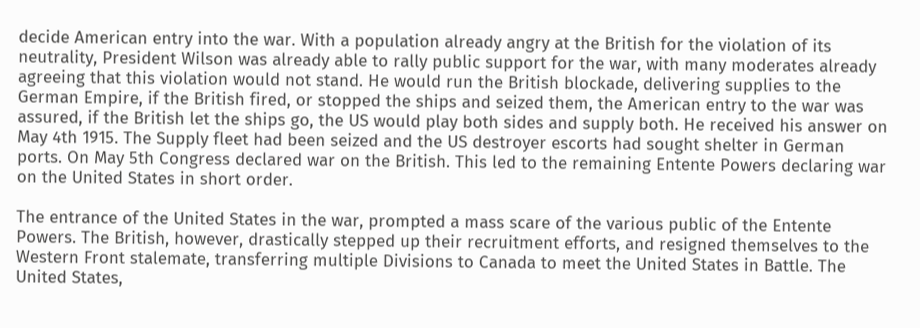decide American entry into the war. With a population already angry at the British for the violation of its neutrality, President Wilson was already able to rally public support for the war, with many moderates already agreeing that this violation would not stand. He would run the British blockade, delivering supplies to the German Empire, if the British fired, or stopped the ships and seized them, the American entry to the war was assured, if the British let the ships go, the US would play both sides and supply both. He received his answer on May 4th 1915. The Supply fleet had been seized and the US destroyer escorts had sought shelter in German ports. On May 5th Congress declared war on the British. This led to the remaining Entente Powers declaring war on the United States in short order.

The entrance of the United States in the war, prompted a mass scare of the various public of the Entente Powers. The British, however, drastically stepped up their recruitment efforts, and resigned themselves to the Western Front stalemate, transferring multiple Divisions to Canada to meet the United States in Battle. The United States,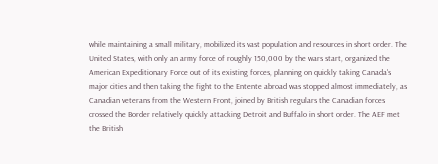while maintaining a small military, mobilized its vast population and resources in short order. The United States, with only an army force of roughly 150,000 by the wars start, organized the American Expeditionary Force out of its existing forces, planning on quickly taking Canada's major cities and then taking the fight to the Entente abroad was stopped almost immediately, as Canadian veterans from the Western Front, joined by British regulars the Canadian forces crossed the Border relatively quickly attacking Detroit and Buffalo in short order. The AEF met the British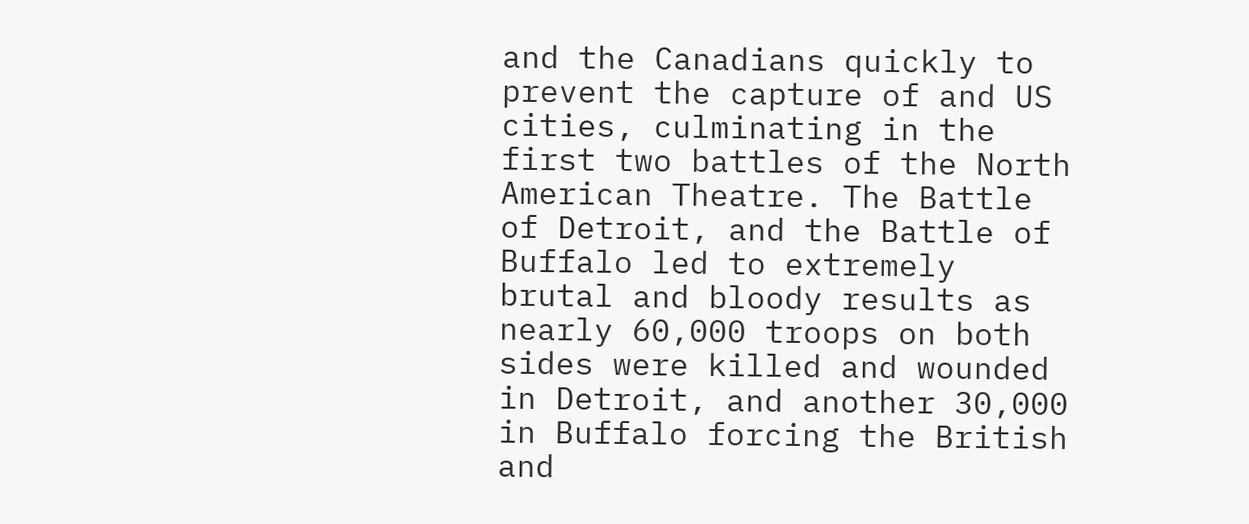and the Canadians quickly to prevent the capture of and US cities, culminating in the first two battles of the North American Theatre. The Battle of Detroit, and the Battle of Buffalo led to extremely brutal and bloody results as nearly 60,000 troops on both sides were killed and wounded in Detroit, and another 30,000 in Buffalo forcing the British and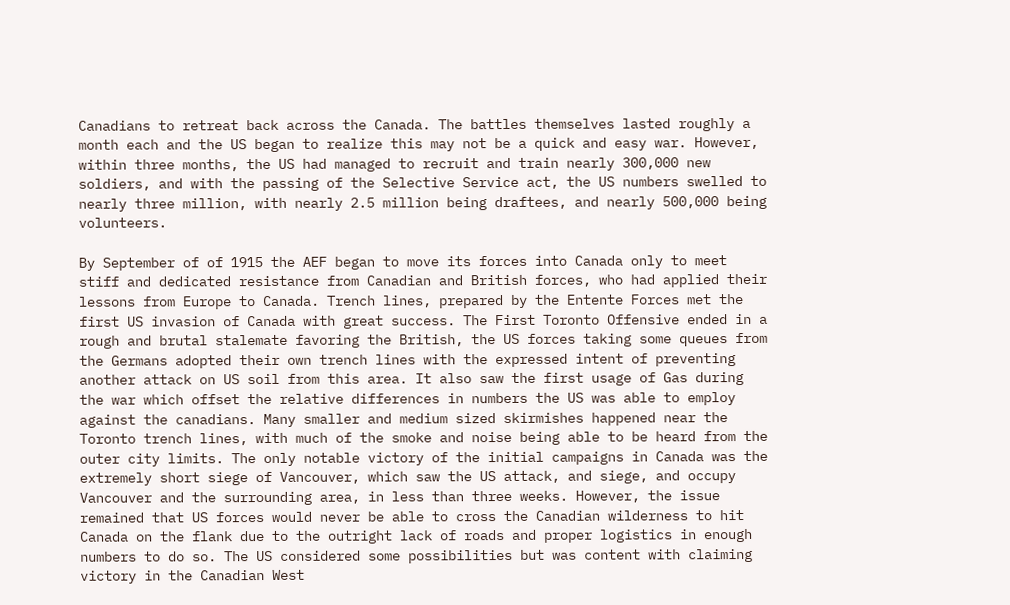Canadians to retreat back across the Canada. The battles themselves lasted roughly a month each and the US began to realize this may not be a quick and easy war. However, within three months, the US had managed to recruit and train nearly 300,000 new soldiers, and with the passing of the Selective Service act, the US numbers swelled to nearly three million, with nearly 2.5 million being draftees, and nearly 500,000 being volunteers.

By September of of 1915 the AEF began to move its forces into Canada only to meet stiff and dedicated resistance from Canadian and British forces, who had applied their lessons from Europe to Canada. Trench lines, prepared by the Entente Forces met the first US invasion of Canada with great success. The First Toronto Offensive ended in a rough and brutal stalemate favoring the British, the US forces taking some queues from the Germans adopted their own trench lines with the expressed intent of preventing another attack on US soil from this area. It also saw the first usage of Gas during the war which offset the relative differences in numbers the US was able to employ against the canadians. Many smaller and medium sized skirmishes happened near the Toronto trench lines, with much of the smoke and noise being able to be heard from the outer city limits. The only notable victory of the initial campaigns in Canada was the extremely short siege of Vancouver, which saw the US attack, and siege, and occupy Vancouver and the surrounding area, in less than three weeks. However, the issue remained that US forces would never be able to cross the Canadian wilderness to hit Canada on the flank due to the outright lack of roads and proper logistics in enough numbers to do so. The US considered some possibilities but was content with claiming victory in the Canadian West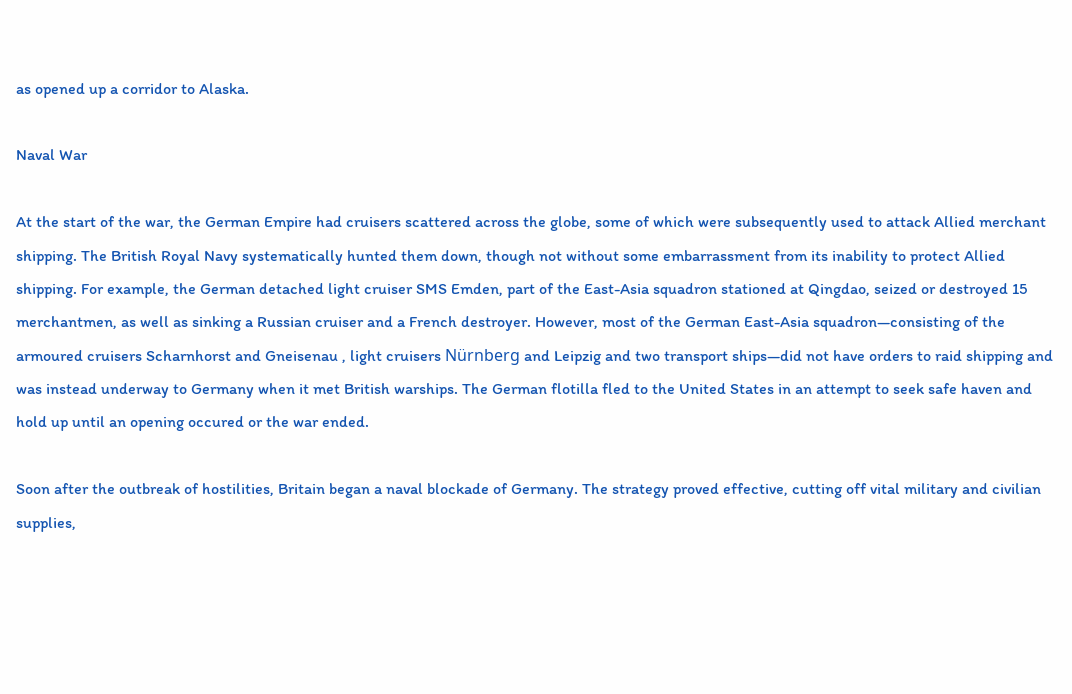as opened up a corridor to Alaska.

Naval War

At the start of the war, the German Empire had cruisers scattered across the globe, some of which were subsequently used to attack Allied merchant shipping. The British Royal Navy systematically hunted them down, though not without some embarrassment from its inability to protect Allied shipping. For example, the German detached light cruiser SMS Emden, part of the East-Asia squadron stationed at Qingdao, seized or destroyed 15 merchantmen, as well as sinking a Russian cruiser and a French destroyer. However, most of the German East-Asia squadron—consisting of the armoured cruisers Scharnhorst and Gneisenau , light cruisers Nürnberg and Leipzig and two transport ships—did not have orders to raid shipping and was instead underway to Germany when it met British warships. The German flotilla fled to the United States in an attempt to seek safe haven and hold up until an opening occured or the war ended.

Soon after the outbreak of hostilities, Britain began a naval blockade of Germany. The strategy proved effective, cutting off vital military and civilian supplies,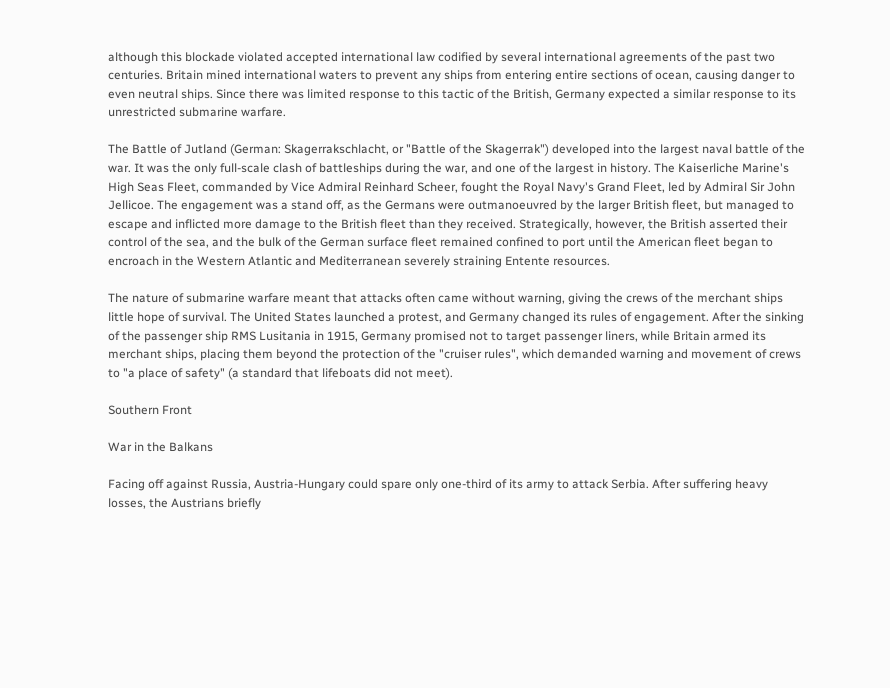although this blockade violated accepted international law codified by several international agreements of the past two centuries. Britain mined international waters to prevent any ships from entering entire sections of ocean, causing danger to even neutral ships. Since there was limited response to this tactic of the British, Germany expected a similar response to its unrestricted submarine warfare.

The Battle of Jutland (German: Skagerrakschlacht, or "Battle of the Skagerrak") developed into the largest naval battle of the war. It was the only full-scale clash of battleships during the war, and one of the largest in history. The Kaiserliche Marine's High Seas Fleet, commanded by Vice Admiral Reinhard Scheer, fought the Royal Navy's Grand Fleet, led by Admiral Sir John Jellicoe. The engagement was a stand off, as the Germans were outmanoeuvred by the larger British fleet, but managed to escape and inflicted more damage to the British fleet than they received. Strategically, however, the British asserted their control of the sea, and the bulk of the German surface fleet remained confined to port until the American fleet began to encroach in the Western Atlantic and Mediterranean severely straining Entente resources.

The nature of submarine warfare meant that attacks often came without warning, giving the crews of the merchant ships little hope of survival. The United States launched a protest, and Germany changed its rules of engagement. After the sinking of the passenger ship RMS Lusitania in 1915, Germany promised not to target passenger liners, while Britain armed its merchant ships, placing them beyond the protection of the "cruiser rules", which demanded warning and movement of crews to "a place of safety" (a standard that lifeboats did not meet).

Southern Front

War in the Balkans

Facing off against Russia, Austria-Hungary could spare only one-third of its army to attack Serbia. After suffering heavy losses, the Austrians briefly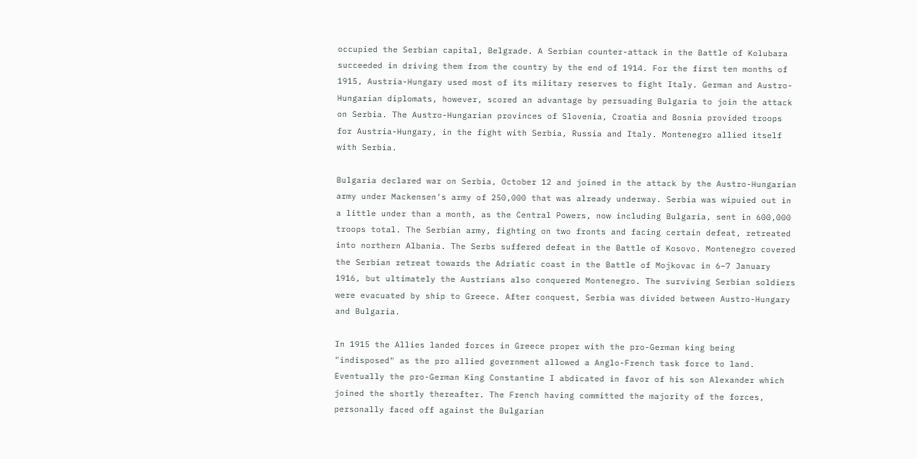occupied the Serbian capital, Belgrade. A Serbian counter-attack in the Battle of Kolubara succeeded in driving them from the country by the end of 1914. For the first ten months of 1915, Austria-Hungary used most of its military reserves to fight Italy. German and Austro-Hungarian diplomats, however, scored an advantage by persuading Bulgaria to join the attack on Serbia. The Austro-Hungarian provinces of Slovenia, Croatia and Bosnia provided troops for Austria-Hungary, in the fight with Serbia, Russia and Italy. Montenegro allied itself with Serbia.

Bulgaria declared war on Serbia, October 12 and joined in the attack by the Austro-Hungarian army under Mackensen's army of 250,000 that was already underway. Serbia was wipuied out in a little under than a month, as the Central Powers, now including Bulgaria, sent in 600,000 troops total. The Serbian army, fighting on two fronts and facing certain defeat, retreated into northern Albania. The Serbs suffered defeat in the Battle of Kosovo. Montenegro covered the Serbian retreat towards the Adriatic coast in the Battle of Mojkovac in 6–7 January 1916, but ultimately the Austrians also conquered Montenegro. The surviving Serbian soldiers were evacuated by ship to Greece. After conquest, Serbia was divided between Austro-Hungary and Bulgaria.

In 1915 the Allies landed forces in Greece proper with the pro-German king being "indisposed" as the pro allied government allowed a Anglo-French task force to land. Eventually the pro-German King Constantine I abdicated in favor of his son Alexander which joined the shortly thereafter. The French having committed the majority of the forces, personally faced off against the Bulgarian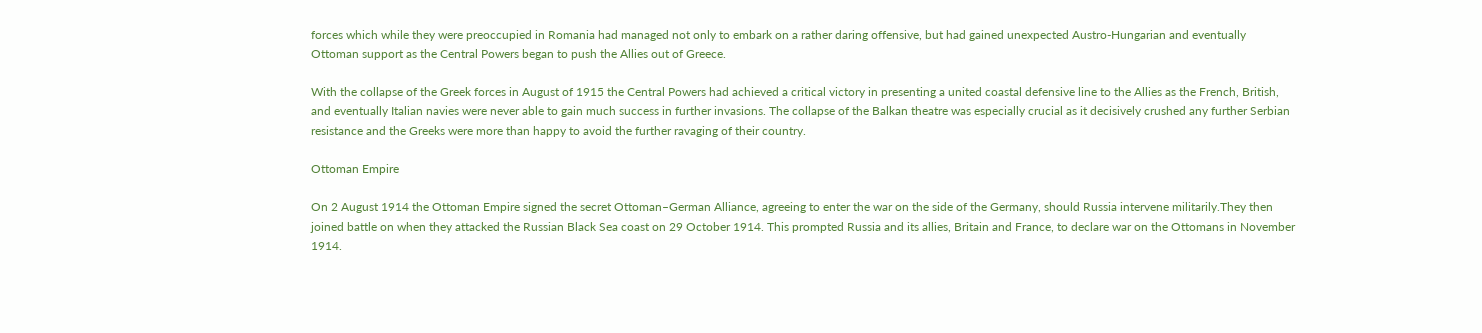forces which while they were preoccupied in Romania had managed not only to embark on a rather daring offensive, but had gained unexpected Austro-Hungarian and eventually Ottoman support as the Central Powers began to push the Allies out of Greece.

With the collapse of the Greek forces in August of 1915 the Central Powers had achieved a critical victory in presenting a united coastal defensive line to the Allies as the French, British, and eventually Italian navies were never able to gain much success in further invasions. The collapse of the Balkan theatre was especially crucial as it decisively crushed any further Serbian resistance and the Greeks were more than happy to avoid the further ravaging of their country.

Ottoman Empire

On 2 August 1914 the Ottoman Empire signed the secret Ottoman–German Alliance, agreeing to enter the war on the side of the Germany, should Russia intervene militarily.They then joined battle on when they attacked the Russian Black Sea coast on 29 October 1914. This prompted Russia and its allies, Britain and France, to declare war on the Ottomans in November 1914.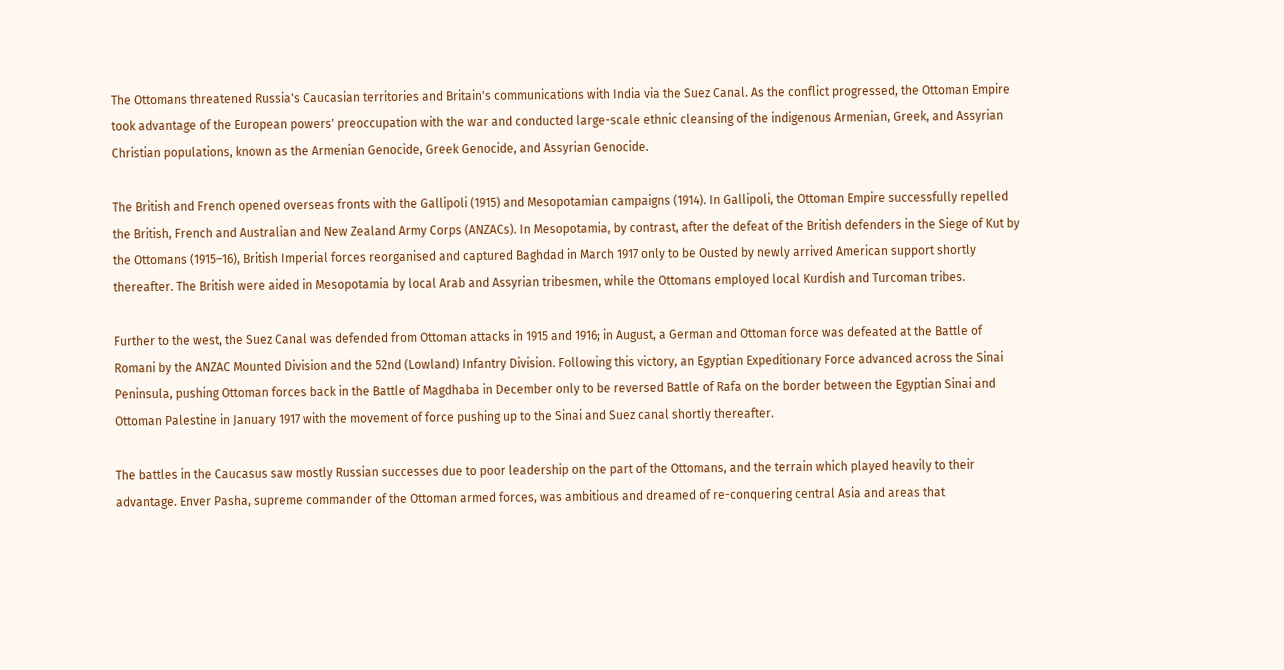The Ottomans threatened Russia's Caucasian territories and Britain's communications with India via the Suez Canal. As the conflict progressed, the Ottoman Empire took advantage of the European powers' preoccupation with the war and conducted large-scale ethnic cleansing of the indigenous Armenian, Greek, and Assyrian Christian populations, known as the Armenian Genocide, Greek Genocide, and Assyrian Genocide.

The British and French opened overseas fronts with the Gallipoli (1915) and Mesopotamian campaigns (1914). In Gallipoli, the Ottoman Empire successfully repelled the British, French and Australian and New Zealand Army Corps (ANZACs). In Mesopotamia, by contrast, after the defeat of the British defenders in the Siege of Kut by the Ottomans (1915–16), British Imperial forces reorganised and captured Baghdad in March 1917 only to be Ousted by newly arrived American support shortly thereafter. The British were aided in Mesopotamia by local Arab and Assyrian tribesmen, while the Ottomans employed local Kurdish and Turcoman tribes.

Further to the west, the Suez Canal was defended from Ottoman attacks in 1915 and 1916; in August, a German and Ottoman force was defeated at the Battle of Romani by the ANZAC Mounted Division and the 52nd (Lowland) Infantry Division. Following this victory, an Egyptian Expeditionary Force advanced across the Sinai Peninsula, pushing Ottoman forces back in the Battle of Magdhaba in December only to be reversed Battle of Rafa on the border between the Egyptian Sinai and Ottoman Palestine in January 1917 with the movement of force pushing up to the Sinai and Suez canal shortly thereafter.

The battles in the Caucasus saw mostly Russian successes due to poor leadership on the part of the Ottomans, and the terrain which played heavily to their advantage. Enver Pasha, supreme commander of the Ottoman armed forces, was ambitious and dreamed of re-conquering central Asia and areas that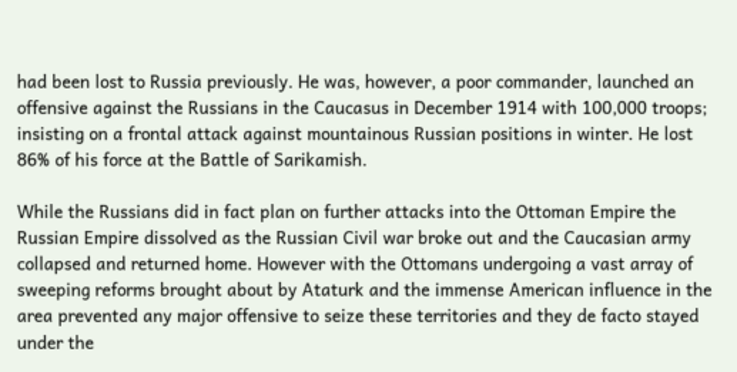had been lost to Russia previously. He was, however, a poor commander, launched an offensive against the Russians in the Caucasus in December 1914 with 100,000 troops; insisting on a frontal attack against mountainous Russian positions in winter. He lost 86% of his force at the Battle of Sarikamish.

While the Russians did in fact plan on further attacks into the Ottoman Empire the Russian Empire dissolved as the Russian Civil war broke out and the Caucasian army collapsed and returned home. However with the Ottomans undergoing a vast array of sweeping reforms brought about by Ataturk and the immense American influence in the area prevented any major offensive to seize these territories and they de facto stayed under the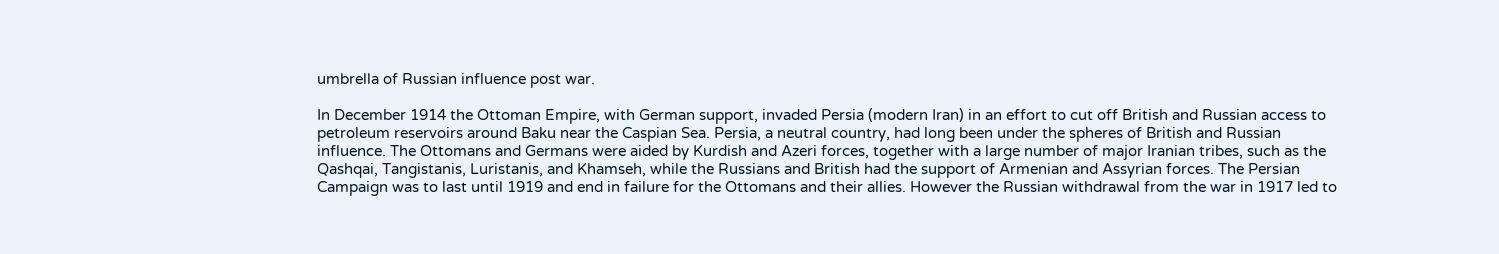umbrella of Russian influence post war.

In December 1914 the Ottoman Empire, with German support, invaded Persia (modern Iran) in an effort to cut off British and Russian access to petroleum reservoirs around Baku near the Caspian Sea. Persia, a neutral country, had long been under the spheres of British and Russian influence. The Ottomans and Germans were aided by Kurdish and Azeri forces, together with a large number of major Iranian tribes, such as the Qashqai, Tangistanis, Luristanis, and Khamseh, while the Russians and British had the support of Armenian and Assyrian forces. The Persian Campaign was to last until 1919 and end in failure for the Ottomans and their allies. However the Russian withdrawal from the war in 1917 led to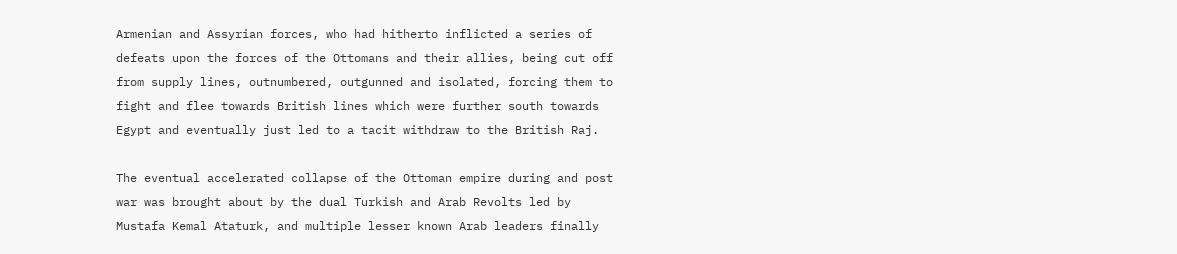Armenian and Assyrian forces, who had hitherto inflicted a series of defeats upon the forces of the Ottomans and their allies, being cut off from supply lines, outnumbered, outgunned and isolated, forcing them to fight and flee towards British lines which were further south towards Egypt and eventually just led to a tacit withdraw to the British Raj.

The eventual accelerated collapse of the Ottoman empire during and post war was brought about by the dual Turkish and Arab Revolts led by Mustafa Kemal Ataturk, and multiple lesser known Arab leaders finally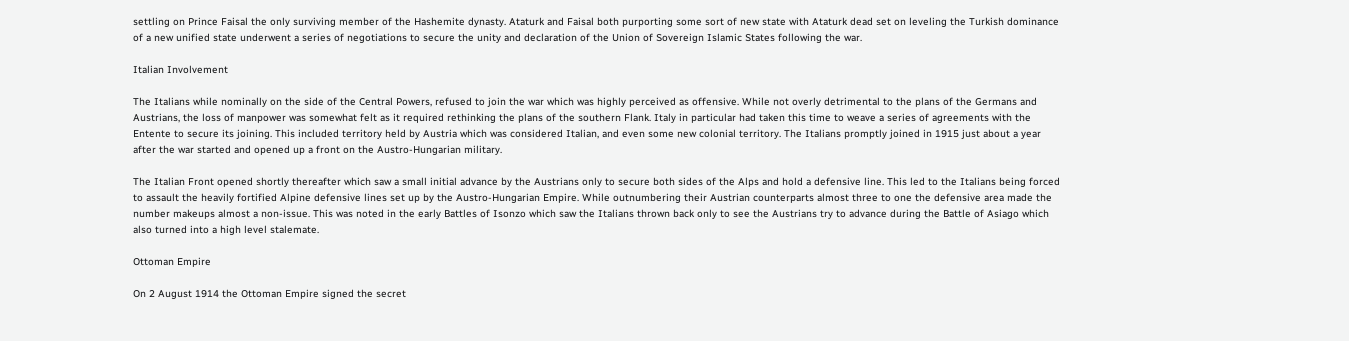settling on Prince Faisal the only surviving member of the Hashemite dynasty. Ataturk and Faisal both purporting some sort of new state with Ataturk dead set on leveling the Turkish dominance of a new unified state underwent a series of negotiations to secure the unity and declaration of the Union of Sovereign Islamic States following the war.

Italian Involvement

The Italians while nominally on the side of the Central Powers, refused to join the war which was highly perceived as offensive. While not overly detrimental to the plans of the Germans and Austrians, the loss of manpower was somewhat felt as it required rethinking the plans of the southern Flank. Italy in particular had taken this time to weave a series of agreements with the Entente to secure its joining. This included territory held by Austria which was considered Italian, and even some new colonial territory. The Italians promptly joined in 1915 just about a year after the war started and opened up a front on the Austro-Hungarian military.

The Italian Front opened shortly thereafter which saw a small initial advance by the Austrians only to secure both sides of the Alps and hold a defensive line. This led to the Italians being forced to assault the heavily fortified Alpine defensive lines set up by the Austro-Hungarian Empire. While outnumbering their Austrian counterparts almost three to one the defensive area made the number makeups almost a non-issue. This was noted in the early Battles of Isonzo which saw the Italians thrown back only to see the Austrians try to advance during the Battle of Asiago which also turned into a high level stalemate.

Ottoman Empire

On 2 August 1914 the Ottoman Empire signed the secret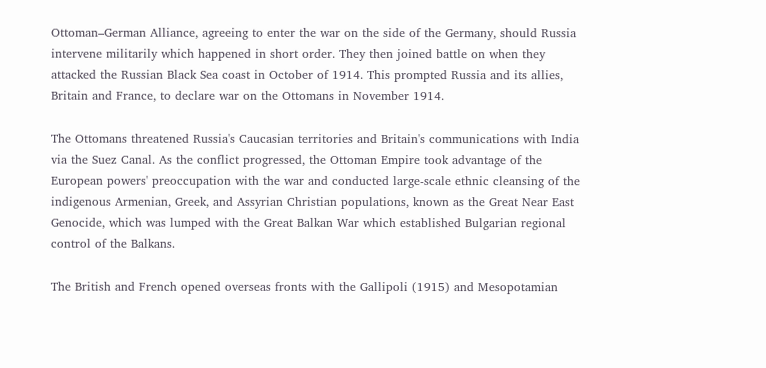Ottoman–German Alliance, agreeing to enter the war on the side of the Germany, should Russia intervene militarily which happened in short order. They then joined battle on when they attacked the Russian Black Sea coast in October of 1914. This prompted Russia and its allies, Britain and France, to declare war on the Ottomans in November 1914.

The Ottomans threatened Russia's Caucasian territories and Britain's communications with India via the Suez Canal. As the conflict progressed, the Ottoman Empire took advantage of the European powers' preoccupation with the war and conducted large-scale ethnic cleansing of the indigenous Armenian, Greek, and Assyrian Christian populations, known as the Great Near East Genocide, which was lumped with the Great Balkan War which established Bulgarian regional control of the Balkans.

The British and French opened overseas fronts with the Gallipoli (1915) and Mesopotamian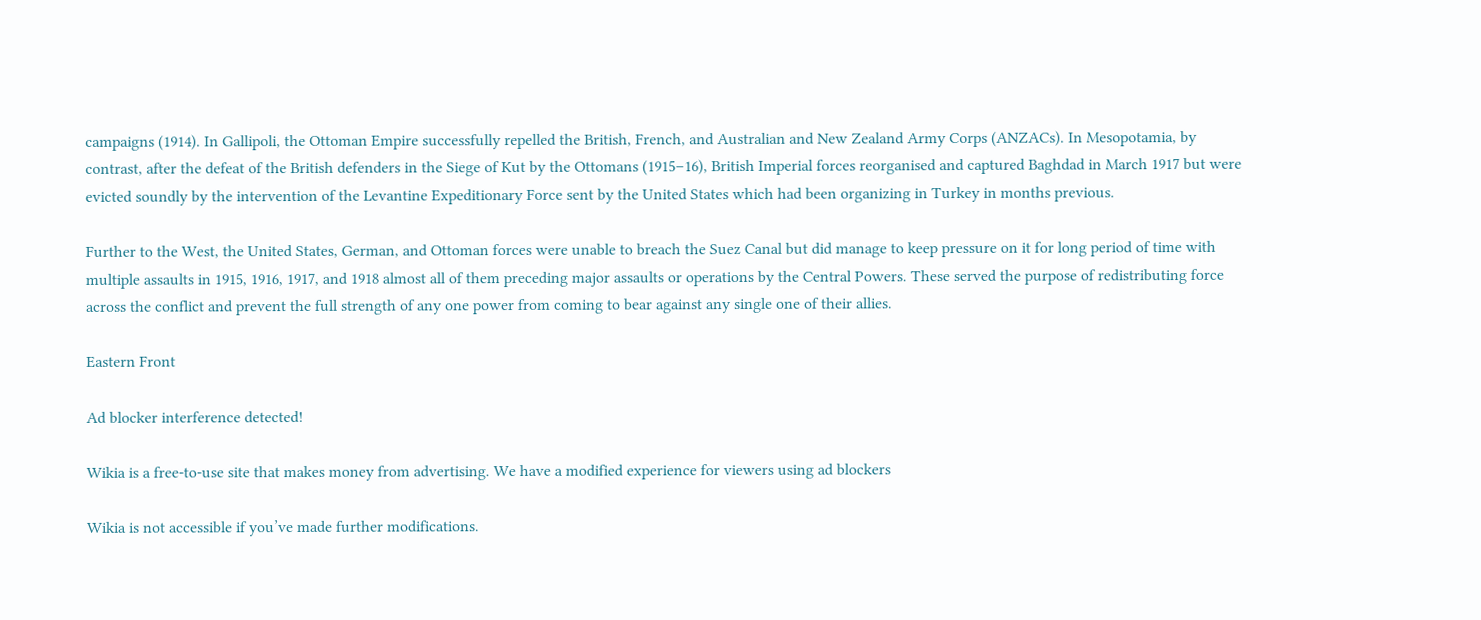campaigns (1914). In Gallipoli, the Ottoman Empire successfully repelled the British, French, and Australian and New Zealand Army Corps (ANZACs). In Mesopotamia, by contrast, after the defeat of the British defenders in the Siege of Kut by the Ottomans (1915–16), British Imperial forces reorganised and captured Baghdad in March 1917 but were evicted soundly by the intervention of the Levantine Expeditionary Force sent by the United States which had been organizing in Turkey in months previous.

Further to the West, the United States, German, and Ottoman forces were unable to breach the Suez Canal but did manage to keep pressure on it for long period of time with multiple assaults in 1915, 1916, 1917, and 1918 almost all of them preceding major assaults or operations by the Central Powers. These served the purpose of redistributing force across the conflict and prevent the full strength of any one power from coming to bear against any single one of their allies.

Eastern Front

Ad blocker interference detected!

Wikia is a free-to-use site that makes money from advertising. We have a modified experience for viewers using ad blockers

Wikia is not accessible if you’ve made further modifications.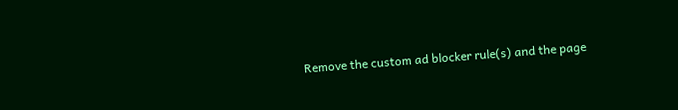Remove the custom ad blocker rule(s) and the page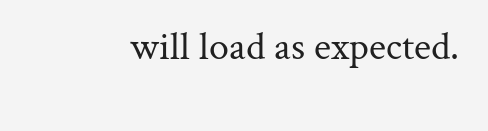will load as expected.